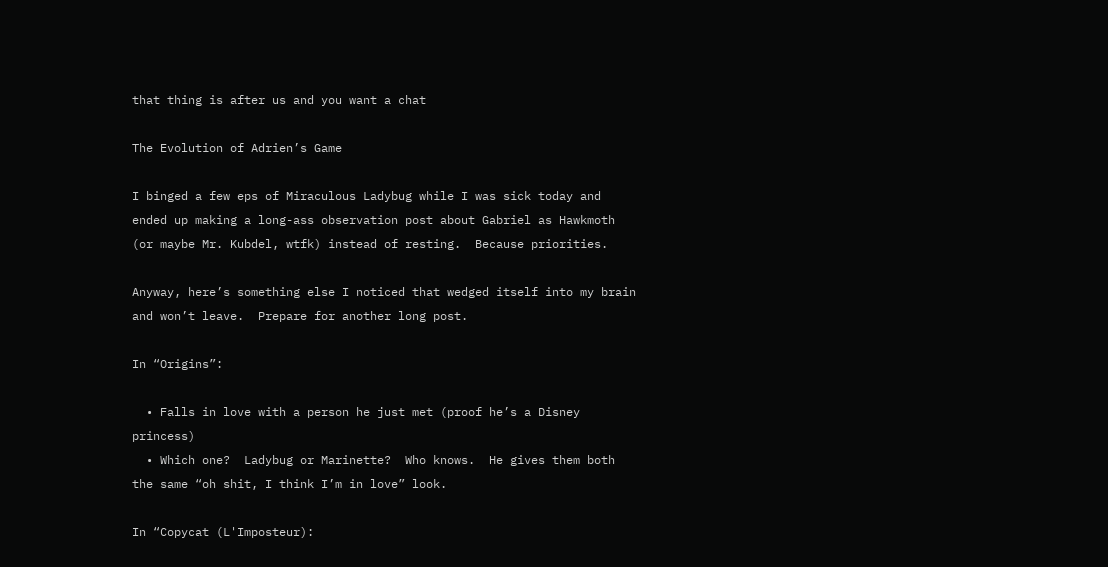that thing is after us and you want a chat

The Evolution of Adrien’s Game

I binged a few eps of Miraculous Ladybug while I was sick today and ended up making a long-ass observation post about Gabriel as Hawkmoth (or maybe Mr. Kubdel, wtfk) instead of resting.  Because priorities.

Anyway, here’s something else I noticed that wedged itself into my brain and won’t leave.  Prepare for another long post.

In “Origins”:

  • Falls in love with a person he just met (proof he’s a Disney princess)
  • Which one?  Ladybug or Marinette?  Who knows.  He gives them both the same “oh shit, I think I’m in love” look.

In “Copycat (L'Imposteur):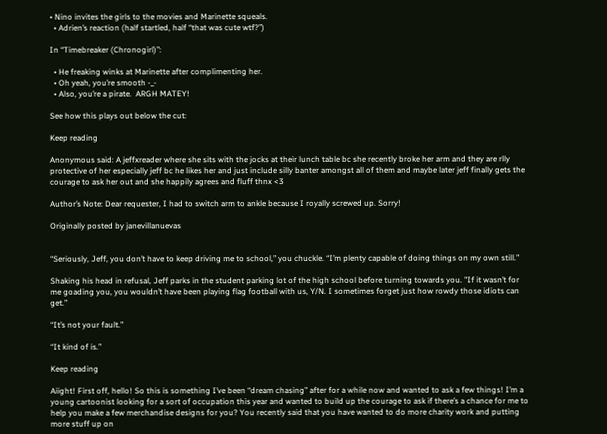• Nino invites the girls to the movies and Marinette squeals.
  • Adrien’s reaction (half startled, half “that was cute wtf?”)

In “Timebreaker (Chronogirl)”:

  • He freaking winks at Marinette after complimenting her.
  • Oh yeah, you’re smooth -_-
  • Also, you’re a pirate.  ARGH MATEY!

See how this plays out below the cut:

Keep reading

Anonymous said: A jeffxreader where she sits with the jocks at their lunch table bc she recently broke her arm and they are rlly protective of her especially jeff bc he likes her and just include silly banter amongst all of them and maybe later jeff finally gets the courage to ask her out and she happily agrees and fluff thnx <3

Author’s Note: Dear requester, I had to switch arm to ankle because I royally screwed up. Sorry!

Originally posted by janevillanuevas


“Seriously, Jeff, you don’t have to keep driving me to school,” you chuckle. “I’m plenty capable of doing things on my own still.”

Shaking his head in refusal, Jeff parks in the student parking lot of the high school before turning towards you. "If it wasn’t for me goading you, you wouldn’t have been playing flag football with us, Y/N. I sometimes forget just how rowdy those idiots can get.”

“It’s not your fault.”

“It kind of is.”

Keep reading

Aiight! First off, hello! So this is something I’ve been “dream chasing” after for a while now and wanted to ask a few things! I’m a young cartoonist looking for a sort of occupation this year and wanted to build up the courage to ask if there’s a chance for me to help you make a few merchandise designs for you? You recently said that you have wanted to do more charity work and putting more stuff up on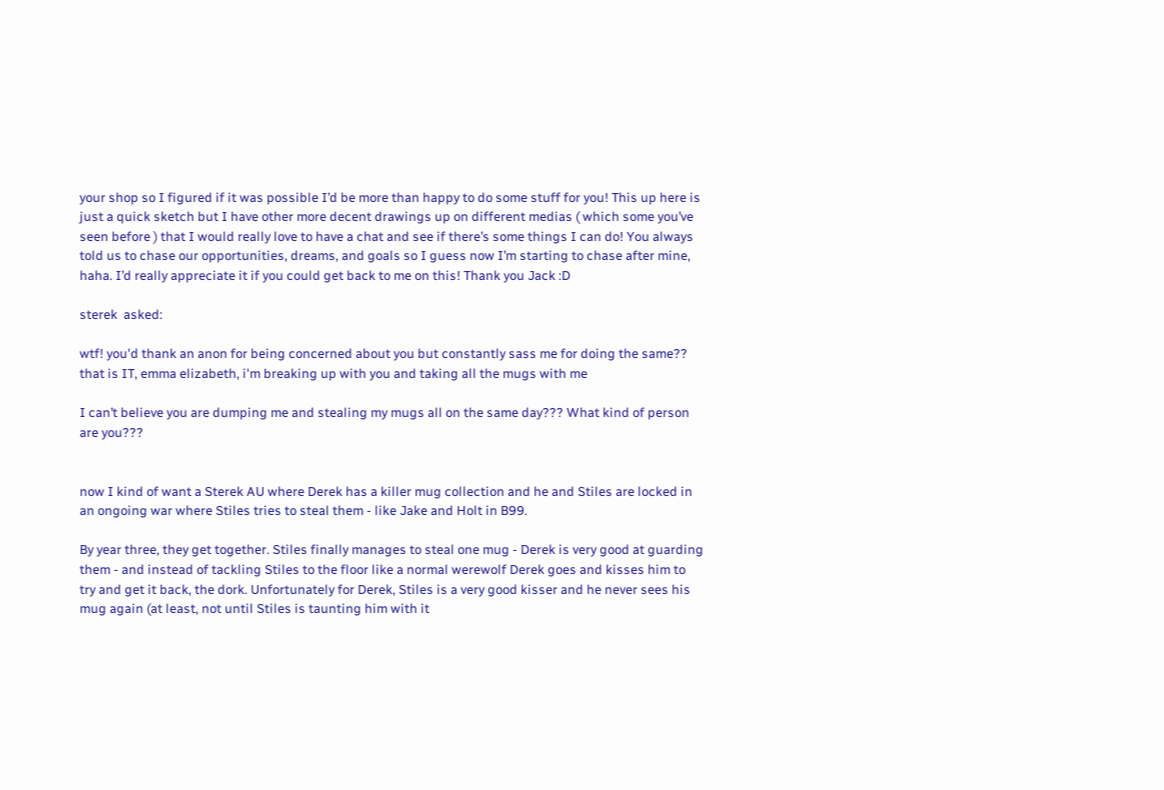your shop so I figured if it was possible I’d be more than happy to do some stuff for you! This up here is just a quick sketch but I have other more decent drawings up on different medias ( which some you’ve seen before ) that I would really love to have a chat and see if there’s some things I can do! You always told us to chase our opportunities, dreams, and goals so I guess now I’m starting to chase after mine, haha. I’d really appreciate it if you could get back to me on this! Thank you Jack :D

sterek  asked:

wtf! you'd thank an anon for being concerned about you but constantly sass me for doing the same??  that is IT, emma elizabeth, i'm breaking up with you and taking all the mugs with me

I can’t believe you are dumping me and stealing my mugs all on the same day??? What kind of person are you???


now I kind of want a Sterek AU where Derek has a killer mug collection and he and Stiles are locked in an ongoing war where Stiles tries to steal them - like Jake and Holt in B99.

By year three, they get together. Stiles finally manages to steal one mug - Derek is very good at guarding them - and instead of tackling Stiles to the floor like a normal werewolf Derek goes and kisses him to try and get it back, the dork. Unfortunately for Derek, Stiles is a very good kisser and he never sees his mug again (at least, not until Stiles is taunting him with it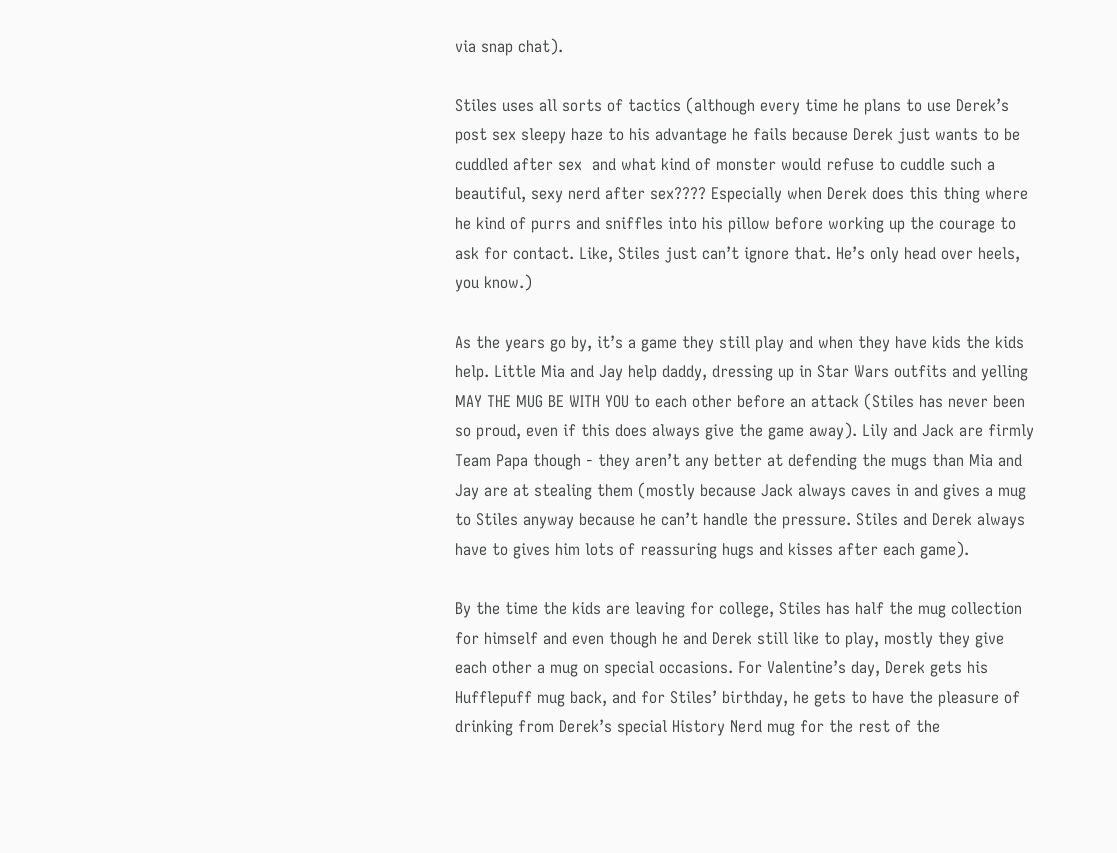via snap chat).

Stiles uses all sorts of tactics (although every time he plans to use Derek’s post sex sleepy haze to his advantage he fails because Derek just wants to be cuddled after sex  and what kind of monster would refuse to cuddle such a beautiful, sexy nerd after sex???? Especially when Derek does this thing where he kind of purrs and sniffles into his pillow before working up the courage to ask for contact. Like, Stiles just can’t ignore that. He’s only head over heels, you know.)

As the years go by, it’s a game they still play and when they have kids the kids help. Little Mia and Jay help daddy, dressing up in Star Wars outfits and yelling MAY THE MUG BE WITH YOU to each other before an attack (Stiles has never been so proud, even if this does always give the game away). Lily and Jack are firmly Team Papa though - they aren’t any better at defending the mugs than Mia and Jay are at stealing them (mostly because Jack always caves in and gives a mug to Stiles anyway because he can’t handle the pressure. Stiles and Derek always have to gives him lots of reassuring hugs and kisses after each game).

By the time the kids are leaving for college, Stiles has half the mug collection for himself and even though he and Derek still like to play, mostly they give each other a mug on special occasions. For Valentine’s day, Derek gets his Hufflepuff mug back, and for Stiles’ birthday, he gets to have the pleasure of drinking from Derek’s special History Nerd mug for the rest of the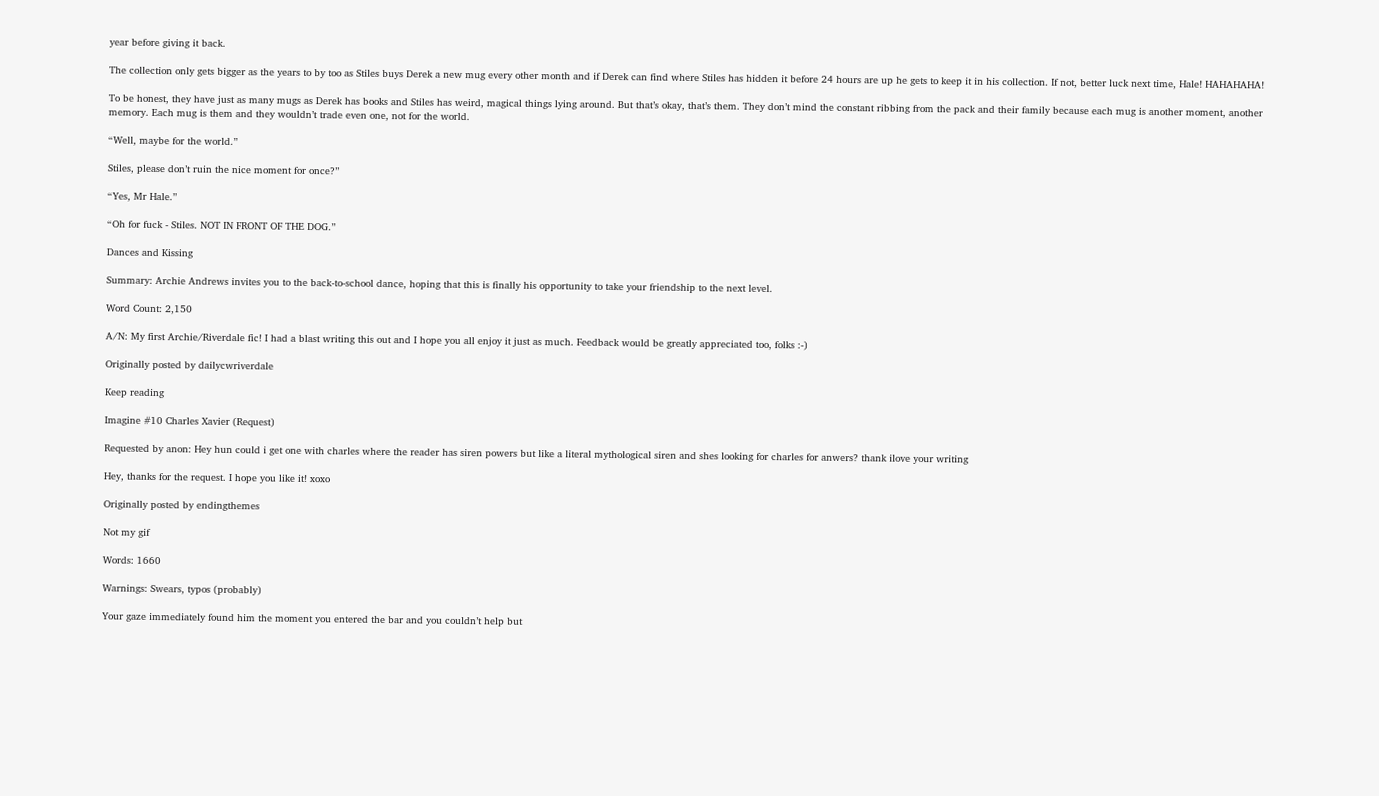year before giving it back.

The collection only gets bigger as the years to by too as Stiles buys Derek a new mug every other month and if Derek can find where Stiles has hidden it before 24 hours are up he gets to keep it in his collection. If not, better luck next time, Hale! HAHAHAHA!

To be honest, they have just as many mugs as Derek has books and Stiles has weird, magical things lying around. But that’s okay, that’s them. They don’t mind the constant ribbing from the pack and their family because each mug is another moment, another memory. Each mug is them and they wouldn’t trade even one, not for the world.

“Well, maybe for the world.”

Stiles, please don’t ruin the nice moment for once?”

“Yes, Mr Hale.”

“Oh for fuck - Stiles. NOT IN FRONT OF THE DOG.”

Dances and Kissing

Summary: Archie Andrews invites you to the back-to-school dance, hoping that this is finally his opportunity to take your friendship to the next level.

Word Count: 2,150

A/N: My first Archie/Riverdale fic! I had a blast writing this out and I hope you all enjoy it just as much. Feedback would be greatly appreciated too, folks :-)

Originally posted by dailycwriverdale

Keep reading

Imagine #10 Charles Xavier (Request)

Requested by anon: Hey hun could i get one with charles where the reader has siren powers but like a literal mythological siren and shes looking for charles for anwers? thank ilove your writing

Hey, thanks for the request. I hope you like it! xoxo

Originally posted by endingthemes

Not my gif

Words: 1660

Warnings: Swears, typos (probably)

Your gaze immediately found him the moment you entered the bar and you couldn’t help but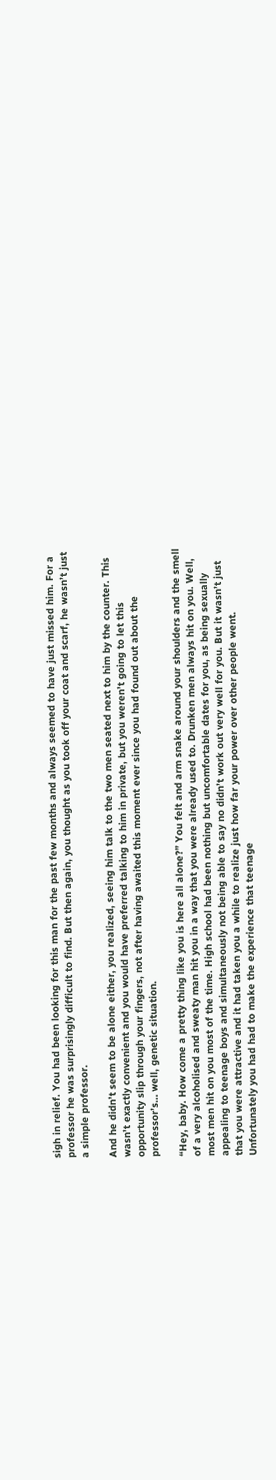sigh in relief. You had been looking for this man for the past few months and always seemed to have just missed him. For a professor he was surprisingly difficult to find. But then again, you thought as you took off your coat and scarf, he wasn’t just a simple professor.

And he didn’t seem to be alone either, you realized, seeing him talk to the two men seated next to him by the counter. This wasn’t exactly convenient and you would have preferred talking to him in private, but you weren’t going to let this opportunity slip through your fingers, not after having awaited this moment ever since you had found out about the professor’s… well, genetic situation.

“Hey, baby. How come a pretty thing like you is here all alone?” You felt and arm snake around your shoulders and the smell of a very alcoholised and sweaty man hit you in a way that you were already used to. Drunken men always hit on you. Well, most men hit on you most of the time. High school had been nothing but uncomfortable dates for you, as being sexually appealing to teenage boys and simultaneously not being able to say no didn’t work out very well for you. But it wasn’t just that you were attractive and it had taken you a while to realize just how far your power over other people went. Unfortunately you had had to make the experience that teenage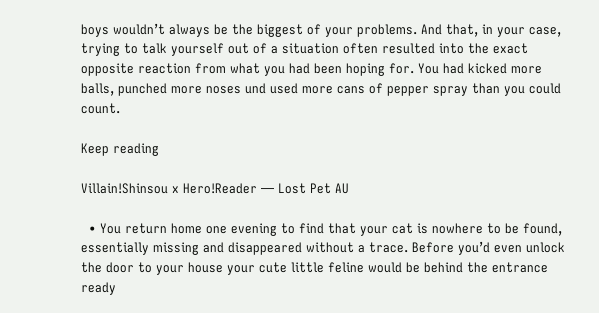boys wouldn’t always be the biggest of your problems. And that, in your case, trying to talk yourself out of a situation often resulted into the exact opposite reaction from what you had been hoping for. You had kicked more balls, punched more noses und used more cans of pepper spray than you could count.

Keep reading

Villain!Shinsou x Hero!Reader — Lost Pet AU

  • You return home one evening to find that your cat is nowhere to be found, essentially missing and disappeared without a trace. Before you’d even unlock the door to your house your cute little feline would be behind the entrance ready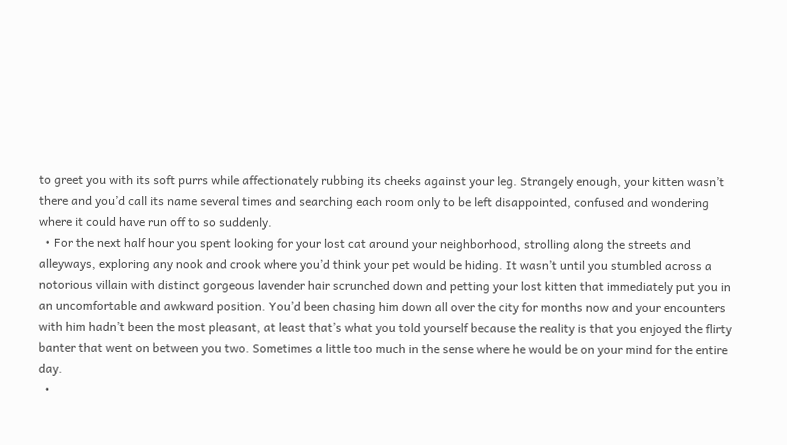to greet you with its soft purrs while affectionately rubbing its cheeks against your leg. Strangely enough, your kitten wasn’t there and you’d call its name several times and searching each room only to be left disappointed, confused and wondering where it could have run off to so suddenly.
  • For the next half hour you spent looking for your lost cat around your neighborhood, strolling along the streets and alleyways, exploring any nook and crook where you’d think your pet would be hiding. It wasn’t until you stumbled across a notorious villain with distinct gorgeous lavender hair scrunched down and petting your lost kitten that immediately put you in an uncomfortable and awkward position. You’d been chasing him down all over the city for months now and your encounters with him hadn’t been the most pleasant, at least that’s what you told yourself because the reality is that you enjoyed the flirty banter that went on between you two. Sometimes a little too much in the sense where he would be on your mind for the entire day.
  •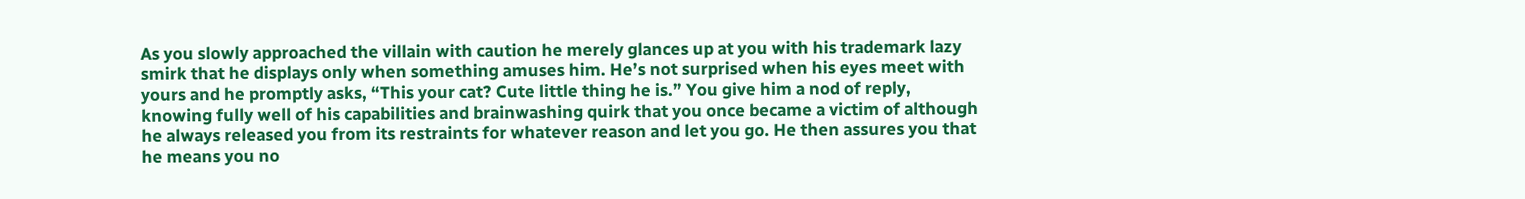As you slowly approached the villain with caution he merely glances up at you with his trademark lazy smirk that he displays only when something amuses him. He’s not surprised when his eyes meet with yours and he promptly asks, “This your cat? Cute little thing he is.” You give him a nod of reply, knowing fully well of his capabilities and brainwashing quirk that you once became a victim of although he always released you from its restraints for whatever reason and let you go. He then assures you that he means you no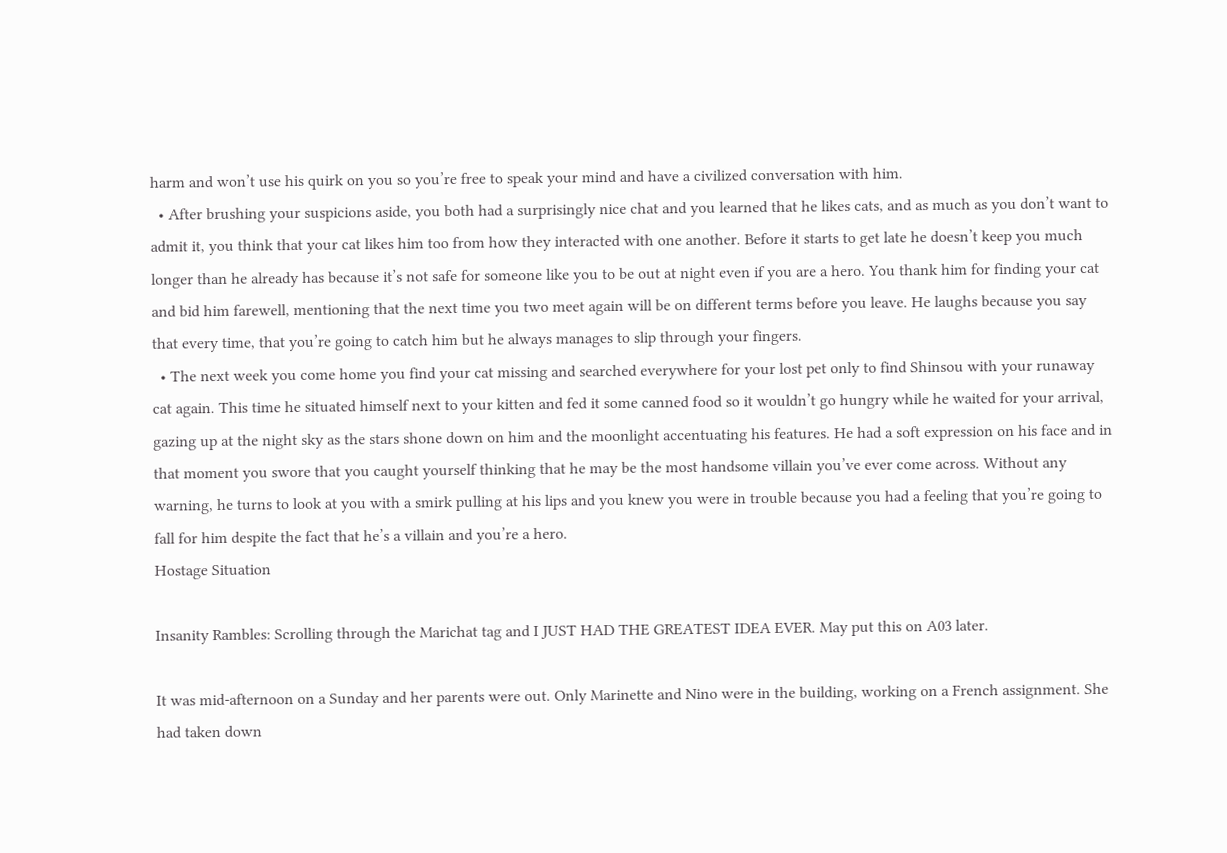harm and won’t use his quirk on you so you’re free to speak your mind and have a civilized conversation with him.
  • After brushing your suspicions aside, you both had a surprisingly nice chat and you learned that he likes cats, and as much as you don’t want to admit it, you think that your cat likes him too from how they interacted with one another. Before it starts to get late he doesn’t keep you much longer than he already has because it’s not safe for someone like you to be out at night even if you are a hero. You thank him for finding your cat and bid him farewell, mentioning that the next time you two meet again will be on different terms before you leave. He laughs because you say that every time, that you’re going to catch him but he always manages to slip through your fingers.
  • The next week you come home you find your cat missing and searched everywhere for your lost pet only to find Shinsou with your runaway cat again. This time he situated himself next to your kitten and fed it some canned food so it wouldn’t go hungry while he waited for your arrival, gazing up at the night sky as the stars shone down on him and the moonlight accentuating his features. He had a soft expression on his face and in that moment you swore that you caught yourself thinking that he may be the most handsome villain you’ve ever come across. Without any warning, he turns to look at you with a smirk pulling at his lips and you knew you were in trouble because you had a feeling that you’re going to fall for him despite the fact that he’s a villain and you’re a hero.
Hostage Situation

Insanity Rambles: Scrolling through the Marichat tag and I JUST HAD THE GREATEST IDEA EVER. May put this on A03 later.

It was mid-afternoon on a Sunday and her parents were out. Only Marinette and Nino were in the building, working on a French assignment. She had taken down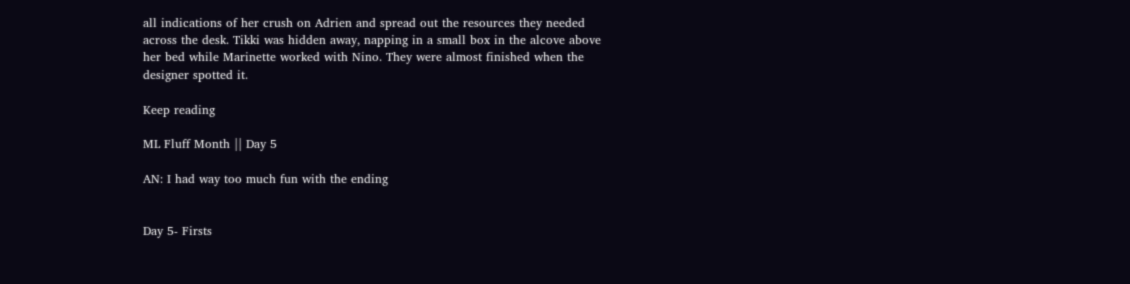all indications of her crush on Adrien and spread out the resources they needed across the desk. Tikki was hidden away, napping in a small box in the alcove above her bed while Marinette worked with Nino. They were almost finished when the designer spotted it.

Keep reading

ML Fluff Month || Day 5

AN: I had way too much fun with the ending


Day 5- Firsts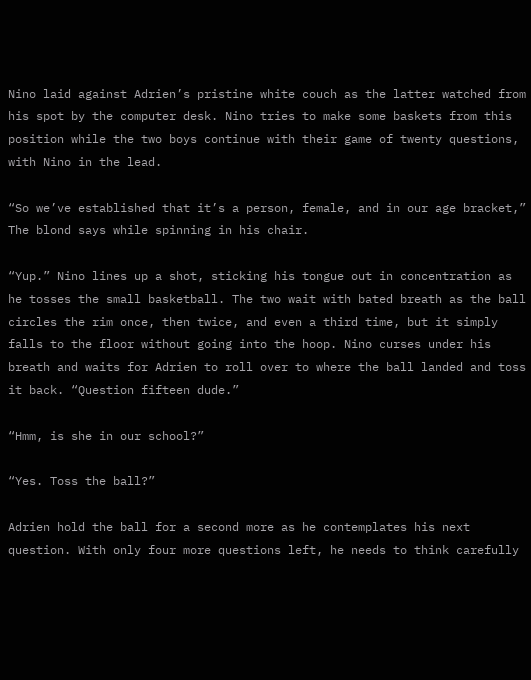Nino laid against Adrien’s pristine white couch as the latter watched from his spot by the computer desk. Nino tries to make some baskets from this position while the two boys continue with their game of twenty questions, with Nino in the lead.

“So we’ve established that it’s a person, female, and in our age bracket,” The blond says while spinning in his chair.

“Yup.” Nino lines up a shot, sticking his tongue out in concentration as he tosses the small basketball. The two wait with bated breath as the ball circles the rim once, then twice, and even a third time, but it simply falls to the floor without going into the hoop. Nino curses under his breath and waits for Adrien to roll over to where the ball landed and toss it back. “Question fifteen dude.”

“Hmm, is she in our school?”

“Yes. Toss the ball?”

Adrien hold the ball for a second more as he contemplates his next question. With only four more questions left, he needs to think carefully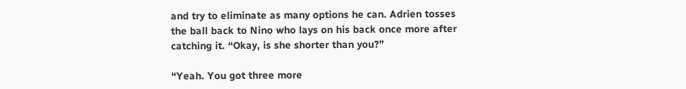and try to eliminate as many options he can. Adrien tosses the ball back to Nino who lays on his back once more after catching it. “Okay, is she shorter than you?”

“Yeah. You got three more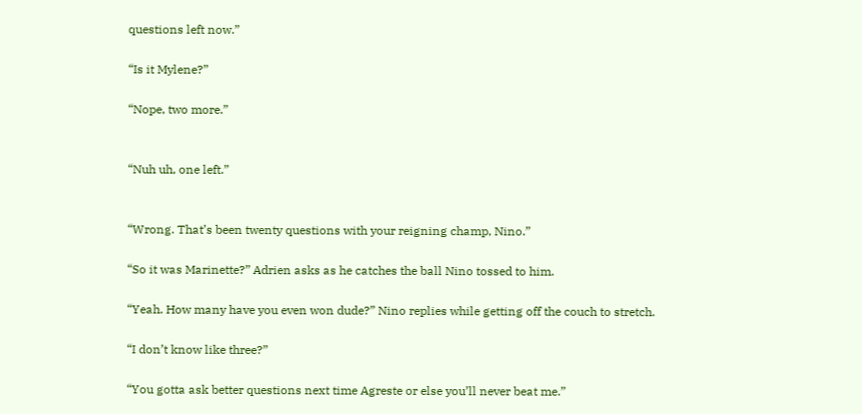questions left now.”

“Is it Mylene?”

“Nope, two more.”


“Nuh uh, one left.”


“Wrong. That’s been twenty questions with your reigning champ, Nino.”

“So it was Marinette?” Adrien asks as he catches the ball Nino tossed to him.

“Yeah. How many have you even won dude?” Nino replies while getting off the couch to stretch.

“I don’t know like three?”

“You gotta ask better questions next time Agreste or else you’ll never beat me.”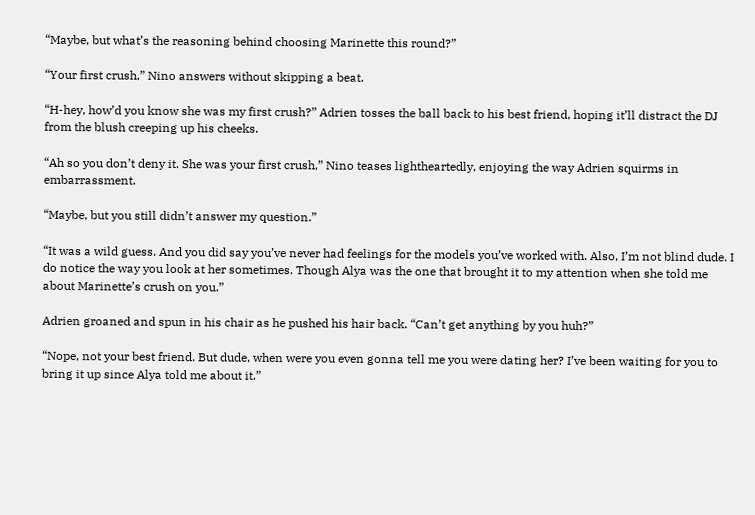“Maybe, but what’s the reasoning behind choosing Marinette this round?”

“Your first crush,” Nino answers without skipping a beat.

“H-hey, how’d you know she was my first crush?” Adrien tosses the ball back to his best friend, hoping it’ll distract the DJ from the blush creeping up his cheeks.

“Ah so you don’t deny it. She was your first crush,” Nino teases lightheartedly, enjoying the way Adrien squirms in embarrassment.

“Maybe, but you still didn’t answer my question.”

“It was a wild guess. And you did say you’ve never had feelings for the models you’ve worked with. Also, I’m not blind dude. I do notice the way you look at her sometimes. Though Alya was the one that brought it to my attention when she told me about Marinette’s crush on you.”

Adrien groaned and spun in his chair as he pushed his hair back. “Can’t get anything by you huh?”

“Nope, not your best friend. But dude, when were you even gonna tell me you were dating her? I’ve been waiting for you to bring it up since Alya told me about it.”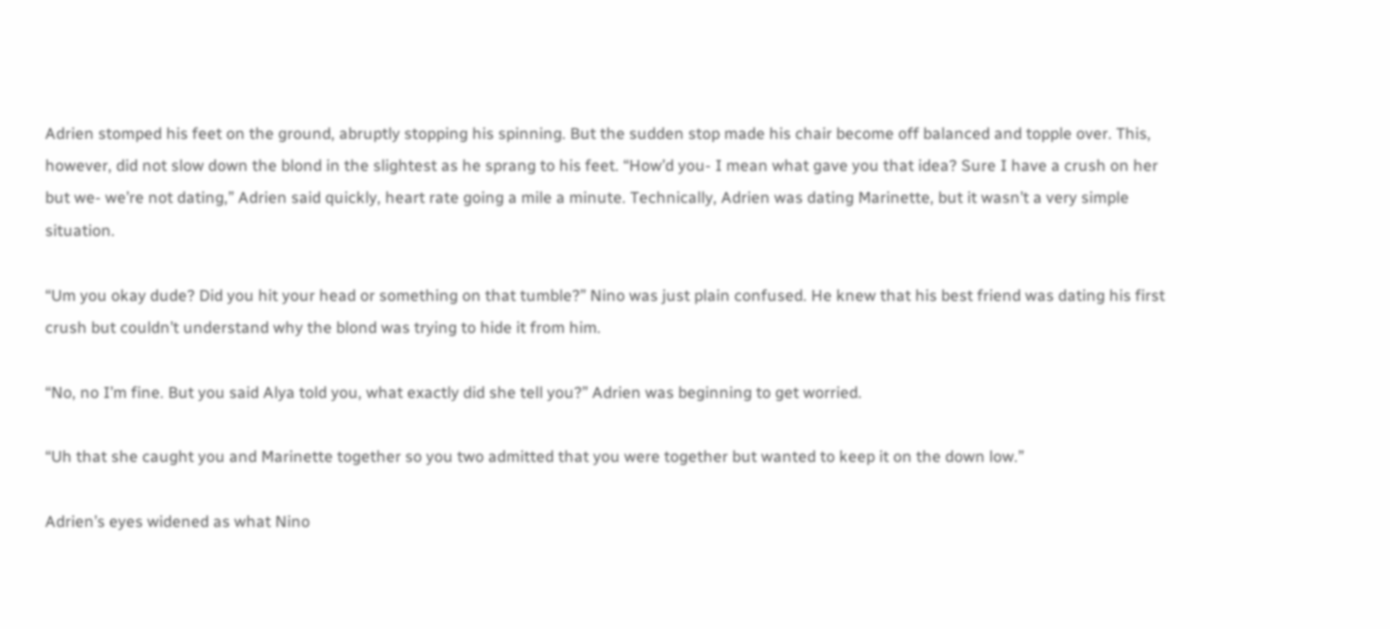Adrien stomped his feet on the ground, abruptly stopping his spinning. But the sudden stop made his chair become off balanced and topple over. This, however, did not slow down the blond in the slightest as he sprang to his feet. “How’d you- I mean what gave you that idea? Sure I have a crush on her but we- we’re not dating,” Adrien said quickly, heart rate going a mile a minute. Technically, Adrien was dating Marinette, but it wasn’t a very simple situation.

“Um you okay dude? Did you hit your head or something on that tumble?” Nino was just plain confused. He knew that his best friend was dating his first crush but couldn’t understand why the blond was trying to hide it from him.

“No, no I’m fine. But you said Alya told you, what exactly did she tell you?” Adrien was beginning to get worried.

“Uh that she caught you and Marinette together so you two admitted that you were together but wanted to keep it on the down low.”

Adrien’s eyes widened as what Nino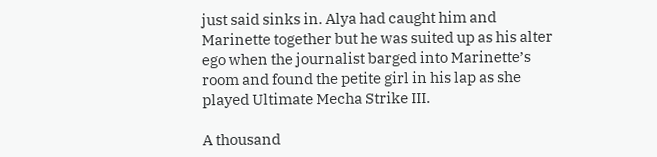just said sinks in. Alya had caught him and Marinette together but he was suited up as his alter ego when the journalist barged into Marinette’s room and found the petite girl in his lap as she played Ultimate Mecha Strike III.

A thousand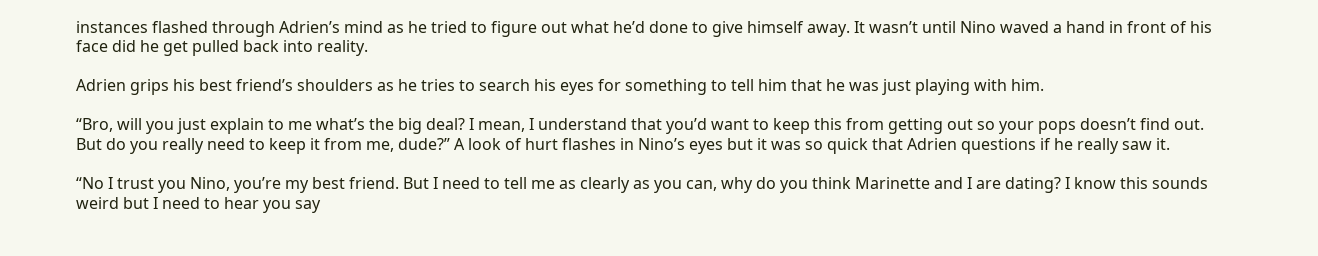instances flashed through Adrien’s mind as he tried to figure out what he’d done to give himself away. It wasn’t until Nino waved a hand in front of his face did he get pulled back into reality.

Adrien grips his best friend’s shoulders as he tries to search his eyes for something to tell him that he was just playing with him.

“Bro, will you just explain to me what’s the big deal? I mean, I understand that you’d want to keep this from getting out so your pops doesn’t find out. But do you really need to keep it from me, dude?” A look of hurt flashes in Nino’s eyes but it was so quick that Adrien questions if he really saw it.

“No I trust you Nino, you’re my best friend. But I need to tell me as clearly as you can, why do you think Marinette and I are dating? I know this sounds weird but I need to hear you say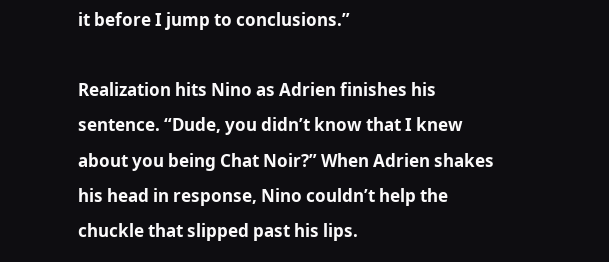it before I jump to conclusions.”

Realization hits Nino as Adrien finishes his sentence. “Dude, you didn’t know that I knew about you being Chat Noir?” When Adrien shakes his head in response, Nino couldn’t help the chuckle that slipped past his lips.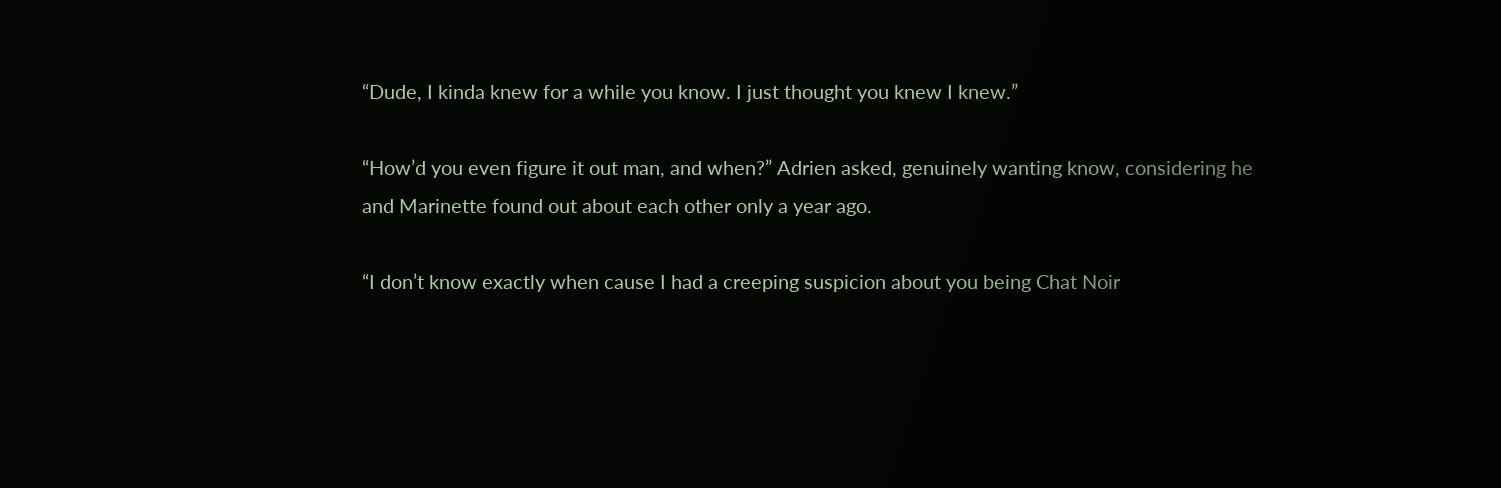“Dude, I kinda knew for a while you know. I just thought you knew I knew.”

“How’d you even figure it out man, and when?” Adrien asked, genuinely wanting know, considering he and Marinette found out about each other only a year ago.

“I don’t know exactly when cause I had a creeping suspicion about you being Chat Noir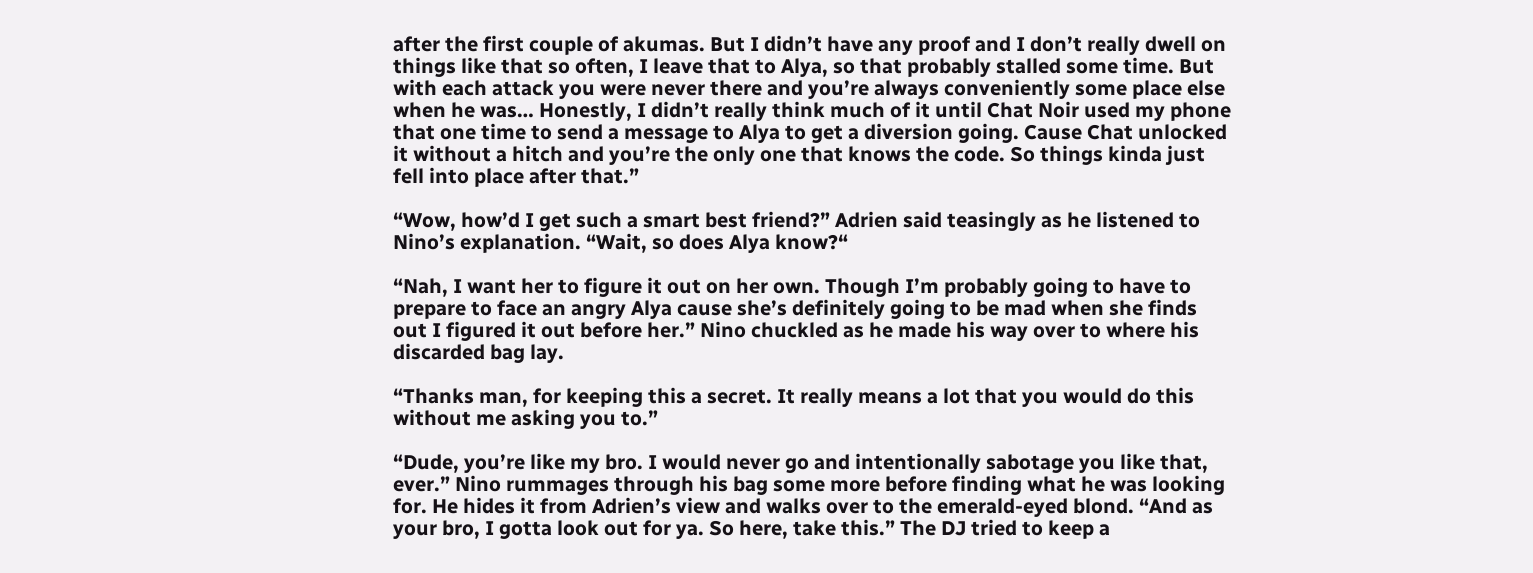after the first couple of akumas. But I didn’t have any proof and I don’t really dwell on things like that so often, I leave that to Alya, so that probably stalled some time. But with each attack you were never there and you’re always conveniently some place else when he was… Honestly, I didn’t really think much of it until Chat Noir used my phone that one time to send a message to Alya to get a diversion going. Cause Chat unlocked it without a hitch and you’re the only one that knows the code. So things kinda just fell into place after that.”

“Wow, how’d I get such a smart best friend?” Adrien said teasingly as he listened to Nino’s explanation. “Wait, so does Alya know?“

“Nah, I want her to figure it out on her own. Though I’m probably going to have to prepare to face an angry Alya cause she’s definitely going to be mad when she finds out I figured it out before her.” Nino chuckled as he made his way over to where his discarded bag lay.

“Thanks man, for keeping this a secret. It really means a lot that you would do this without me asking you to.”

“Dude, you’re like my bro. I would never go and intentionally sabotage you like that, ever.” Nino rummages through his bag some more before finding what he was looking for. He hides it from Adrien’s view and walks over to the emerald-eyed blond. “And as your bro, I gotta look out for ya. So here, take this.” The DJ tried to keep a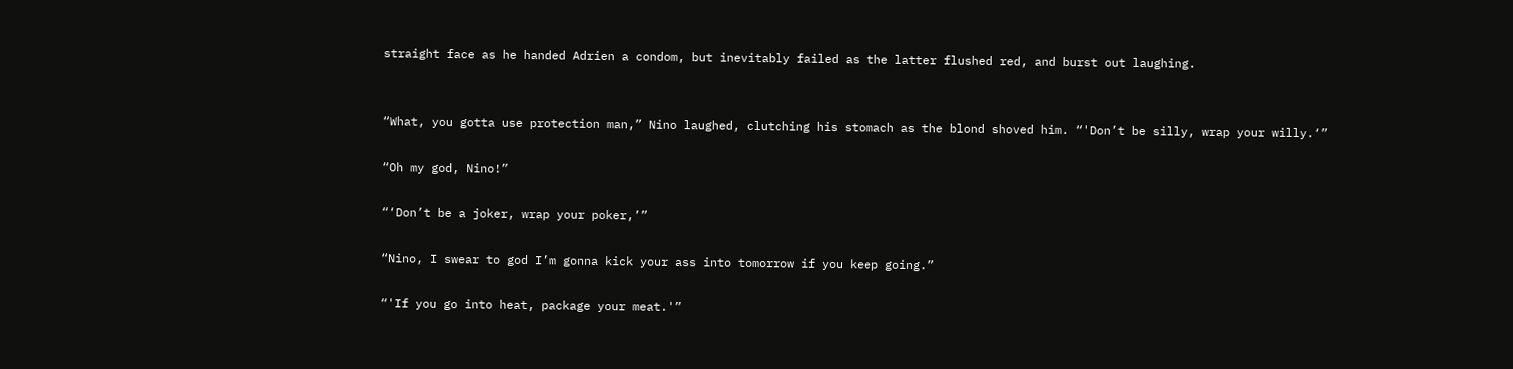straight face as he handed Adrien a condom, but inevitably failed as the latter flushed red, and burst out laughing.


“What, you gotta use protection man,” Nino laughed, clutching his stomach as the blond shoved him. “'Don’t be silly, wrap your willy.‘”

“Oh my god, Nino!”

“‘Don’t be a joker, wrap your poker,’”

“Nino, I swear to god I’m gonna kick your ass into tomorrow if you keep going.”

“'If you go into heat, package your meat.'”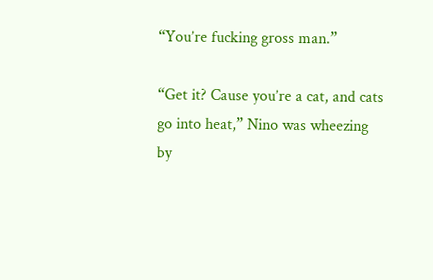“You’re fucking gross man.”

“Get it? Cause you’re a cat, and cats go into heat,” Nino was wheezing by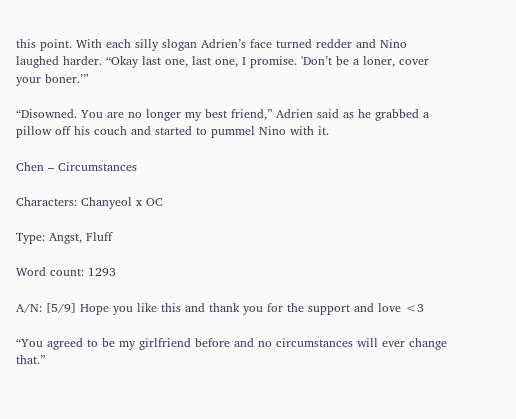this point. With each silly slogan Adrien’s face turned redder and Nino laughed harder. “Okay last one, last one, I promise. 'Don’t be a loner, cover your boner.’”

“Disowned. You are no longer my best friend,” Adrien said as he grabbed a pillow off his couch and started to pummel Nino with it.

Chen – Circumstances

Characters: Chanyeol x OC

Type: Angst, Fluff

Word count: 1293

A/N: [5/9] Hope you like this and thank you for the support and love <3

“You agreed to be my girlfriend before and no circumstances will ever change that.”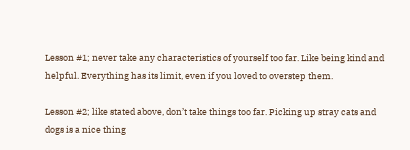Lesson #1; never take any characteristics of yourself too far. Like being kind and helpful. Everything has its limit, even if you loved to overstep them.

Lesson #2; like stated above, don’t take things too far. Picking up stray cats and dogs is a nice thing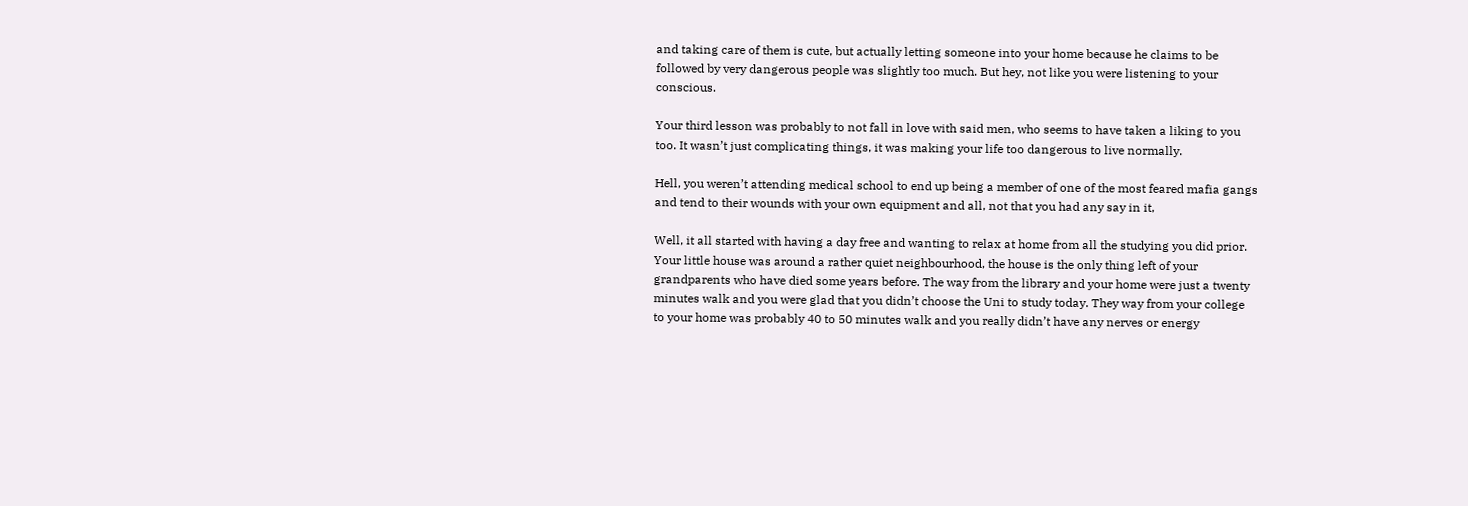and taking care of them is cute, but actually letting someone into your home because he claims to be followed by very dangerous people was slightly too much. But hey, not like you were listening to your conscious.

Your third lesson was probably to not fall in love with said men, who seems to have taken a liking to you too. It wasn’t just complicating things, it was making your life too dangerous to live normally.

Hell, you weren’t attending medical school to end up being a member of one of the most feared mafia gangs and tend to their wounds with your own equipment and all, not that you had any say in it,

Well, it all started with having a day free and wanting to relax at home from all the studying you did prior. Your little house was around a rather quiet neighbourhood, the house is the only thing left of your grandparents who have died some years before. The way from the library and your home were just a twenty minutes walk and you were glad that you didn’t choose the Uni to study today. They way from your college to your home was probably 40 to 50 minutes walk and you really didn’t have any nerves or energy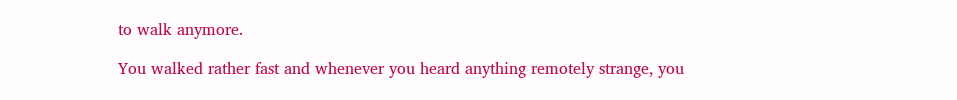to walk anymore.

You walked rather fast and whenever you heard anything remotely strange, you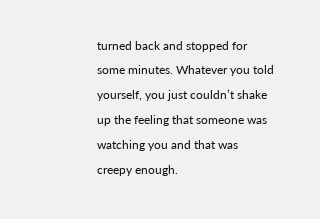turned back and stopped for some minutes. Whatever you told yourself, you just couldn’t shake up the feeling that someone was watching you and that was creepy enough.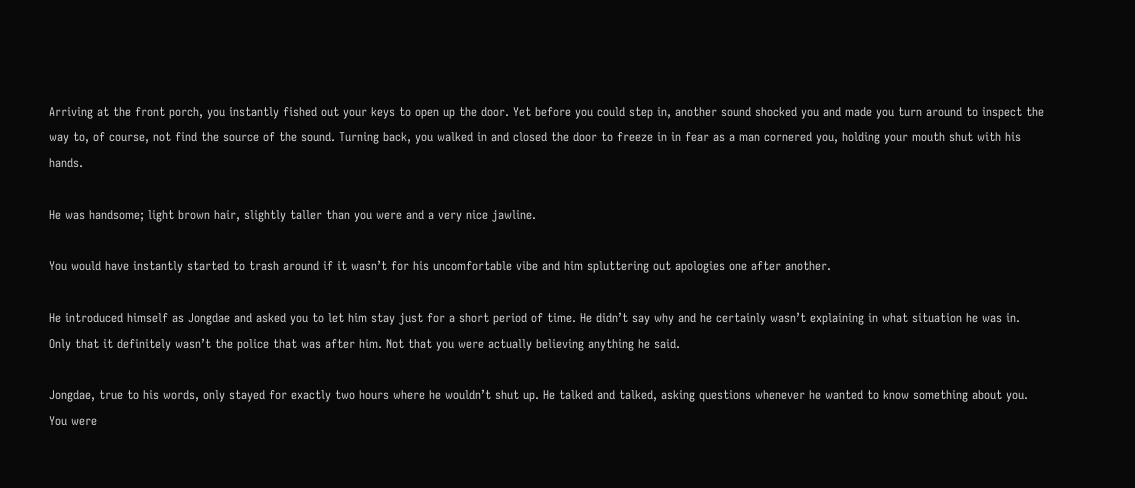Arriving at the front porch, you instantly fished out your keys to open up the door. Yet before you could step in, another sound shocked you and made you turn around to inspect the way to, of course, not find the source of the sound. Turning back, you walked in and closed the door to freeze in in fear as a man cornered you, holding your mouth shut with his hands.

He was handsome; light brown hair, slightly taller than you were and a very nice jawline.

You would have instantly started to trash around if it wasn’t for his uncomfortable vibe and him spluttering out apologies one after another.

He introduced himself as Jongdae and asked you to let him stay just for a short period of time. He didn’t say why and he certainly wasn’t explaining in what situation he was in. Only that it definitely wasn’t the police that was after him. Not that you were actually believing anything he said.

Jongdae, true to his words, only stayed for exactly two hours where he wouldn’t shut up. He talked and talked, asking questions whenever he wanted to know something about you. You were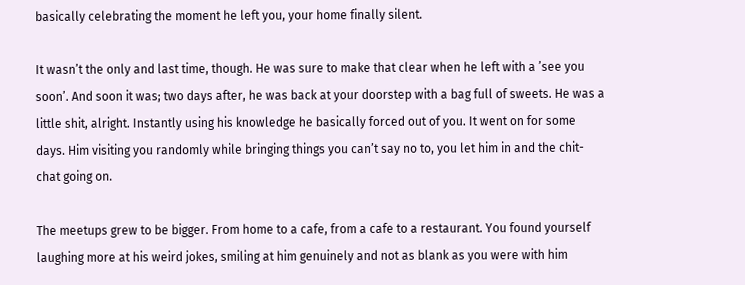basically celebrating the moment he left you, your home finally silent.

It wasn’t the only and last time, though. He was sure to make that clear when he left with a ’see you soon’. And soon it was; two days after, he was back at your doorstep with a bag full of sweets. He was a little shit, alright. Instantly using his knowledge he basically forced out of you. It went on for some days. Him visiting you randomly while bringing things you can’t say no to, you let him in and the chit-chat going on.

The meetups grew to be bigger. From home to a cafe, from a cafe to a restaurant. You found yourself laughing more at his weird jokes, smiling at him genuinely and not as blank as you were with him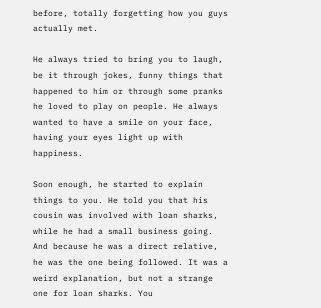before, totally forgetting how you guys actually met.

He always tried to bring you to laugh, be it through jokes, funny things that happened to him or through some pranks he loved to play on people. He always wanted to have a smile on your face, having your eyes light up with happiness.

Soon enough, he started to explain things to you. He told you that his cousin was involved with loan sharks, while he had a small business going. And because he was a direct relative, he was the one being followed. It was a weird explanation, but not a strange one for loan sharks. You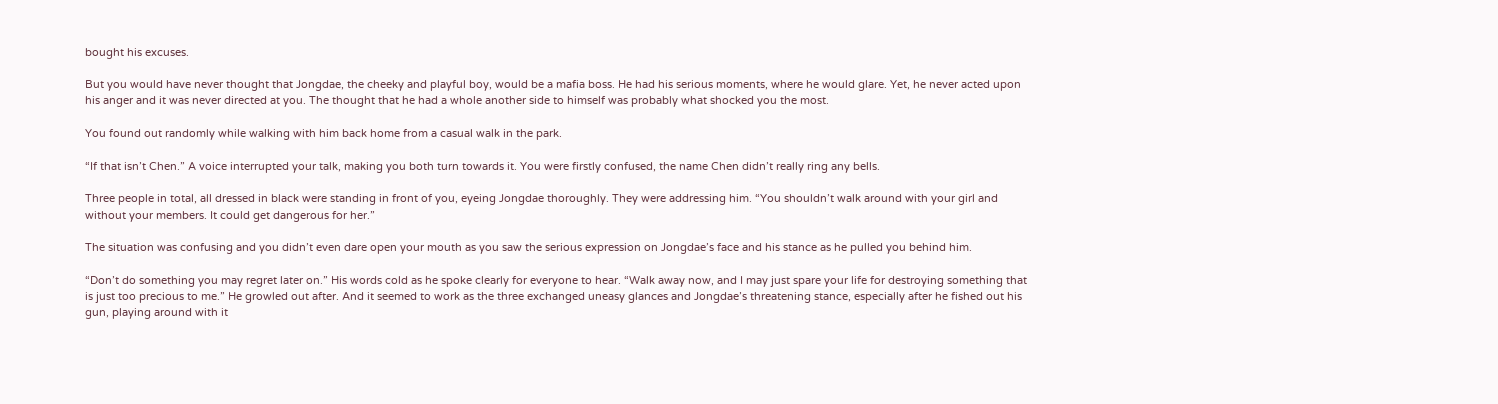bought his excuses.

But you would have never thought that Jongdae, the cheeky and playful boy, would be a mafia boss. He had his serious moments, where he would glare. Yet, he never acted upon his anger and it was never directed at you. The thought that he had a whole another side to himself was probably what shocked you the most.

You found out randomly while walking with him back home from a casual walk in the park.

“If that isn’t Chen.” A voice interrupted your talk, making you both turn towards it. You were firstly confused, the name Chen didn’t really ring any bells.

Three people in total, all dressed in black were standing in front of you, eyeing Jongdae thoroughly. They were addressing him. “You shouldn’t walk around with your girl and without your members. It could get dangerous for her.”

The situation was confusing and you didn’t even dare open your mouth as you saw the serious expression on Jongdae’s face and his stance as he pulled you behind him.

“Don’t do something you may regret later on.” His words cold as he spoke clearly for everyone to hear. “Walk away now, and I may just spare your life for destroying something that is just too precious to me.” He growled out after. And it seemed to work as the three exchanged uneasy glances and Jongdae’s threatening stance, especially after he fished out his gun, playing around with it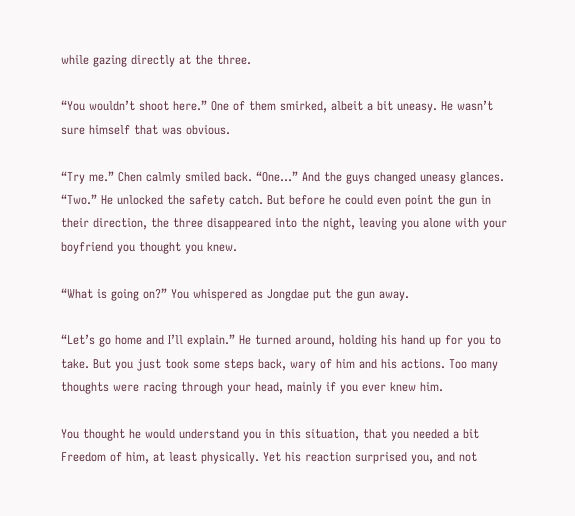while gazing directly at the three.

“You wouldn’t shoot here.” One of them smirked, albeit a bit uneasy. He wasn’t sure himself that was obvious.

“Try me.” Chen calmly smiled back. “One…” And the guys changed uneasy glances. “Two.” He unlocked the safety catch. But before he could even point the gun in their direction, the three disappeared into the night, leaving you alone with your boyfriend you thought you knew.

“What is going on?” You whispered as Jongdae put the gun away.

“Let’s go home and I’ll explain.” He turned around, holding his hand up for you to take. But you just took some steps back, wary of him and his actions. Too many thoughts were racing through your head, mainly if you ever knew him.

You thought he would understand you in this situation, that you needed a bit Freedom of him, at least physically. Yet his reaction surprised you, and not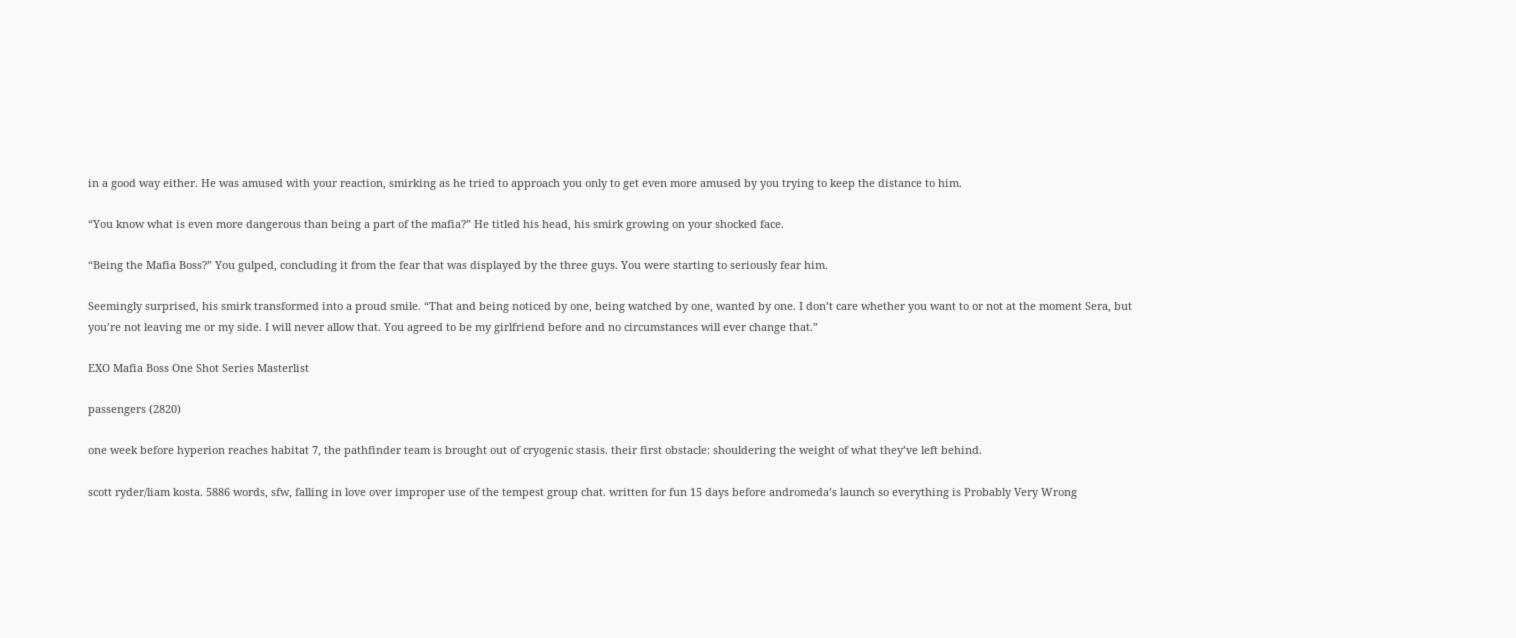in a good way either. He was amused with your reaction, smirking as he tried to approach you only to get even more amused by you trying to keep the distance to him.

“You know what is even more dangerous than being a part of the mafia?” He titled his head, his smirk growing on your shocked face.

“Being the Mafia Boss?” You gulped, concluding it from the fear that was displayed by the three guys. You were starting to seriously fear him.

Seemingly surprised, his smirk transformed into a proud smile. “That and being noticed by one, being watched by one, wanted by one. I don’t care whether you want to or not at the moment Sera, but you’re not leaving me or my side. I will never allow that. You agreed to be my girlfriend before and no circumstances will ever change that.”

EXO Mafia Boss One Shot Series Masterlist

passengers (2820)

one week before hyperion reaches habitat 7, the pathfinder team is brought out of cryogenic stasis. their first obstacle: shouldering the weight of what they’ve left behind.

scott ryder/liam kosta. 5886 words, sfw, falling in love over improper use of the tempest group chat. written for fun 15 days before andromeda’s launch so everything is Probably Very Wrong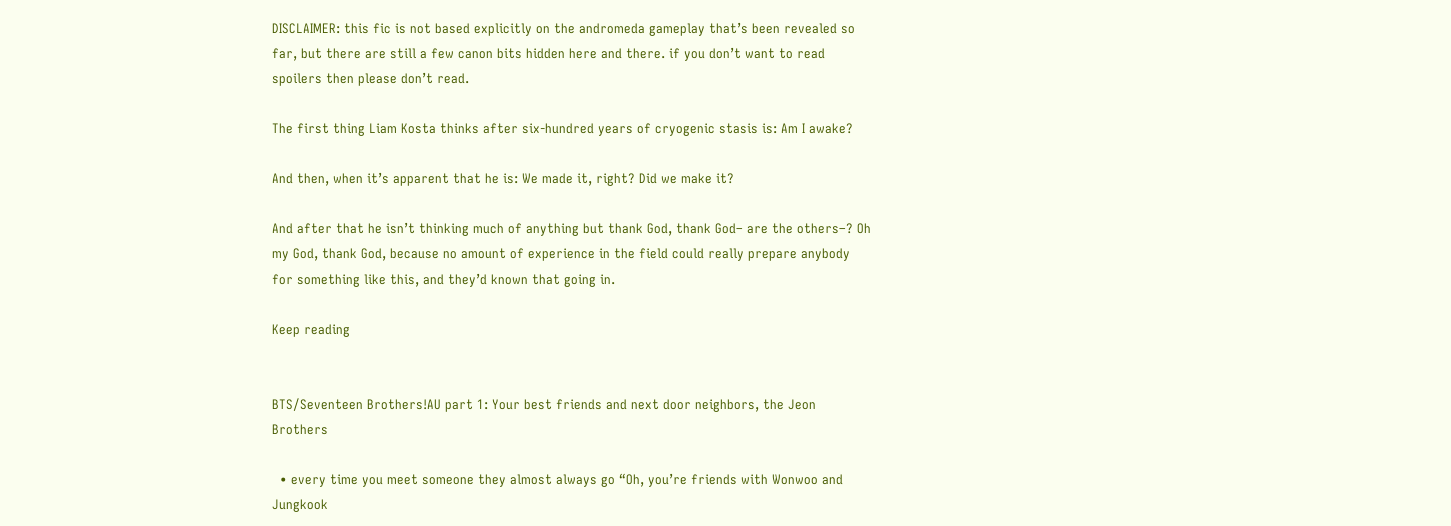DISCLAIMER: this fic is not based explicitly on the andromeda gameplay that’s been revealed so far, but there are still a few canon bits hidden here and there. if you don’t want to read spoilers then please don’t read.

The first thing Liam Kosta thinks after six-hundred years of cryogenic stasis is: Am I awake?

And then, when it’s apparent that he is: We made it, right? Did we make it?

And after that he isn’t thinking much of anything but thank God, thank God– are the others–? Oh my God, thank God, because no amount of experience in the field could really prepare anybody for something like this, and they’d known that going in.

Keep reading


BTS/Seventeen Brothers!AU part 1: Your best friends and next door neighbors, the Jeon Brothers

  • every time you meet someone they almost always go “Oh, you’re friends with Wonwoo and Jungkook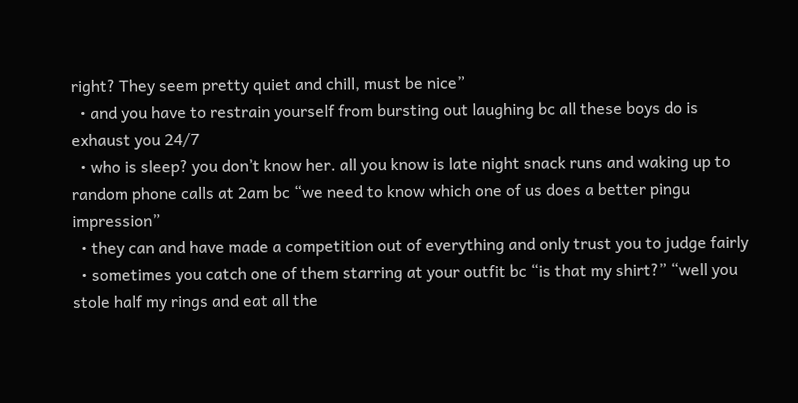right? They seem pretty quiet and chill, must be nice”
  • and you have to restrain yourself from bursting out laughing bc all these boys do is exhaust you 24/7
  • who is sleep? you don’t know her. all you know is late night snack runs and waking up to random phone calls at 2am bc “we need to know which one of us does a better pingu impression”
  • they can and have made a competition out of everything and only trust you to judge fairly
  • sometimes you catch one of them starring at your outfit bc “is that my shirt?” “well you stole half my rings and eat all the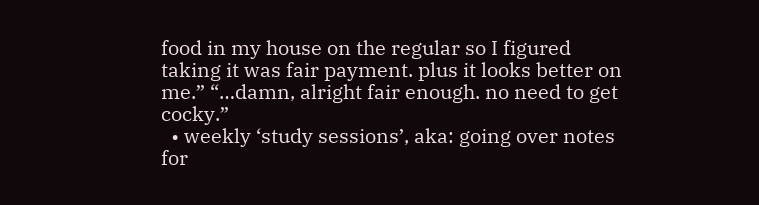food in my house on the regular so I figured taking it was fair payment. plus it looks better on me.” “…damn, alright fair enough. no need to get cocky.”
  • weekly ‘study sessions’, aka: going over notes for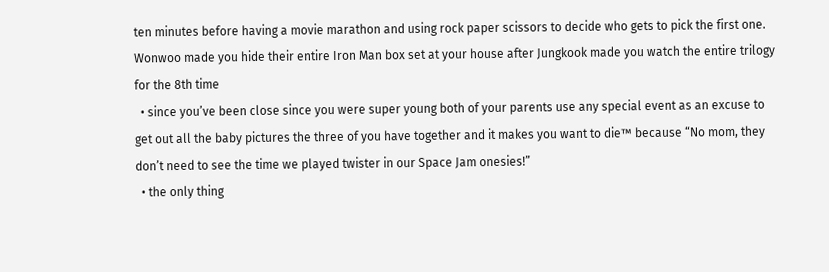ten minutes before having a movie marathon and using rock paper scissors to decide who gets to pick the first one. Wonwoo made you hide their entire Iron Man box set at your house after Jungkook made you watch the entire trilogy for the 8th time
  • since you’ve been close since you were super young both of your parents use any special event as an excuse to get out all the baby pictures the three of you have together and it makes you want to die™ because “No mom, they don’t need to see the time we played twister in our Space Jam onesies!”
  • the only thing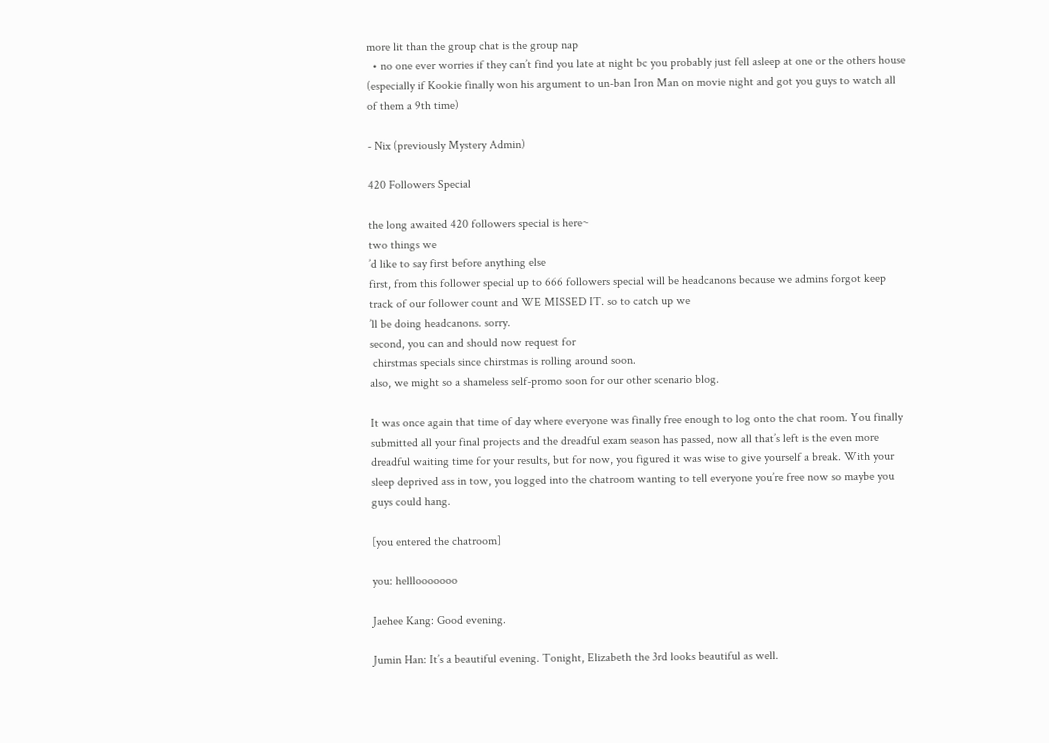more lit than the group chat is the group nap
  • no one ever worries if they can’t find you late at night bc you probably just fell asleep at one or the others house (especially if Kookie finally won his argument to un-ban Iron Man on movie night and got you guys to watch all of them a 9th time)

- Nix (previously Mystery Admin)

420 Followers Special

the long awaited 420 followers special is here~
two things we
’d like to say first before anything else
first, from this follower special up to 666 followers special will be headcanons because we admins forgot keep track of our follower count and WE MISSED IT. so to catch up we
’ll be doing headcanons. sorry.
second, you can and should now request for
 chirstmas specials since chirstmas is rolling around soon.
also, we might so a shameless self-promo soon for our other scenario blog.

It was once again that time of day where everyone was finally free enough to log onto the chat room. You finally submitted all your final projects and the dreadful exam season has passed, now all that’s left is the even more dreadful waiting time for your results, but for now, you figured it was wise to give yourself a break. With your sleep deprived ass in tow, you logged into the chatroom wanting to tell everyone you’re free now so maybe you guys could hang.

[you entered the chatroom]

you: helllooooooo

Jaehee Kang: Good evening.

Jumin Han: It’s a beautiful evening. Tonight, Elizabeth the 3rd looks beautiful as well.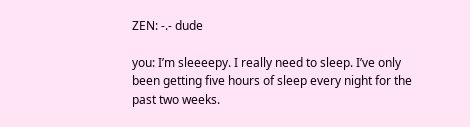ZEN: -.- dude

you: I’m sleeeepy. I really need to sleep. I’ve only been getting five hours of sleep every night for the past two weeks.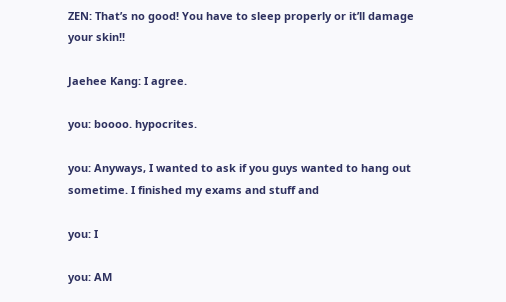ZEN: That’s no good! You have to sleep properly or it’ll damage your skin!!

Jaehee Kang: I agree.

you: boooo. hypocrites.

you: Anyways, I wanted to ask if you guys wanted to hang out sometime. I finished my exams and stuff and

you: I

you: AM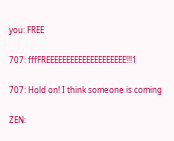you: FREE

707: fffFREEEEEEEEEEEEEEEEEEEE!!!1

707: Hold on! I think someone is coming

ZEN: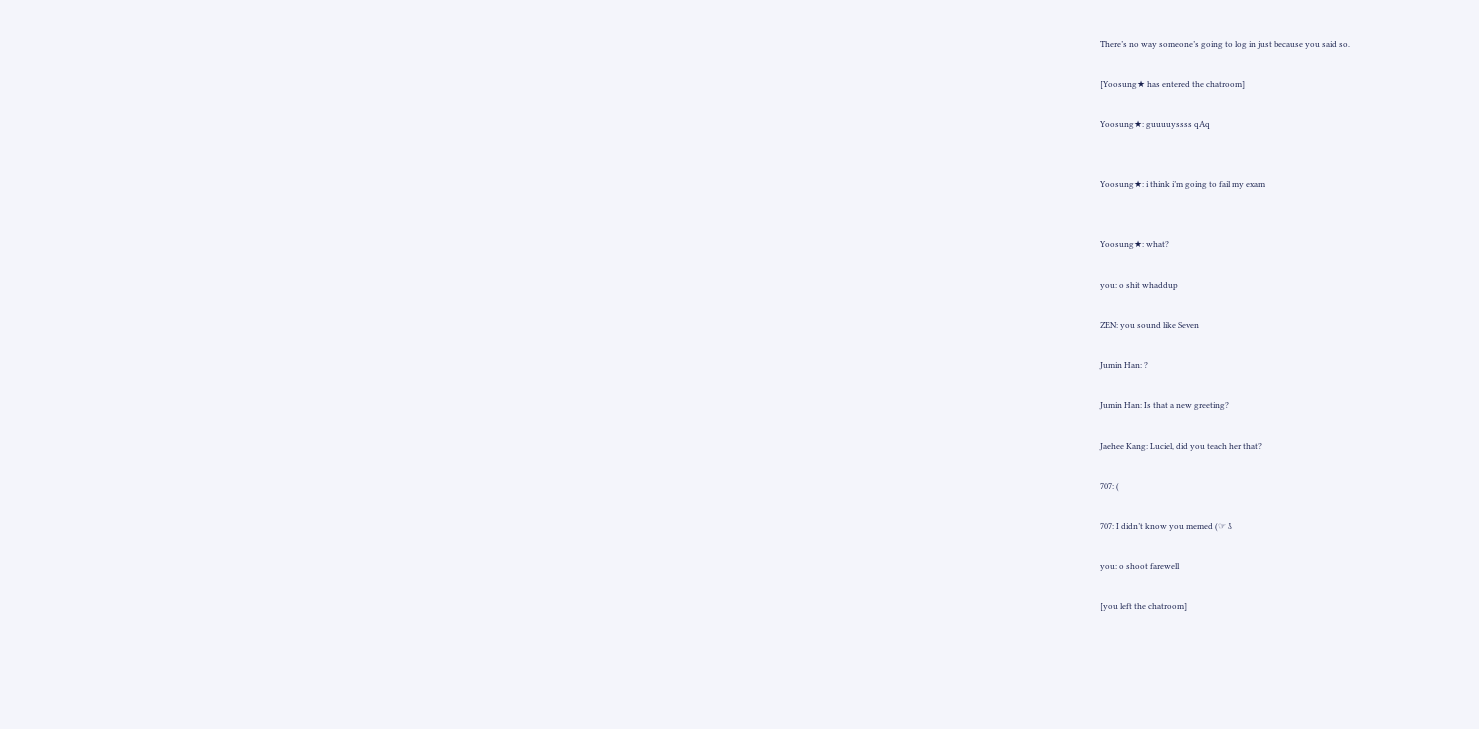There’s no way someone’s going to log in just because you said so.

[Yoosung★ has entered the chatroom]

Yoosung★: guuuuyssss qAq


Yoosung★: i think i’m going to fail my exam


Yoosung★: what?

you: o shit whaddup

ZEN: you sound like Seven

Jumin Han: ?

Jumin Han: Is that a new greeting?

Jaehee Kang: Luciel, did you teach her that?

707: (

707: I didn’t know you memed (☞ ʖ

you: o shoot farewell

[you left the chatroom]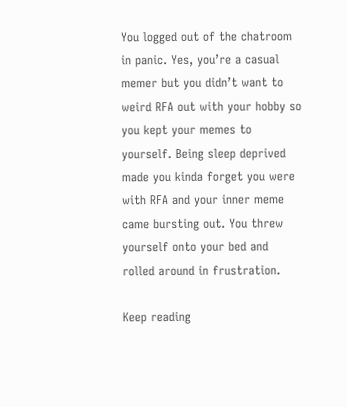You logged out of the chatroom in panic. Yes, you’re a casual memer but you didn’t want to weird RFA out with your hobby so you kept your memes to yourself. Being sleep deprived made you kinda forget you were with RFA and your inner meme came bursting out. You threw yourself onto your bed and rolled around in frustration.

Keep reading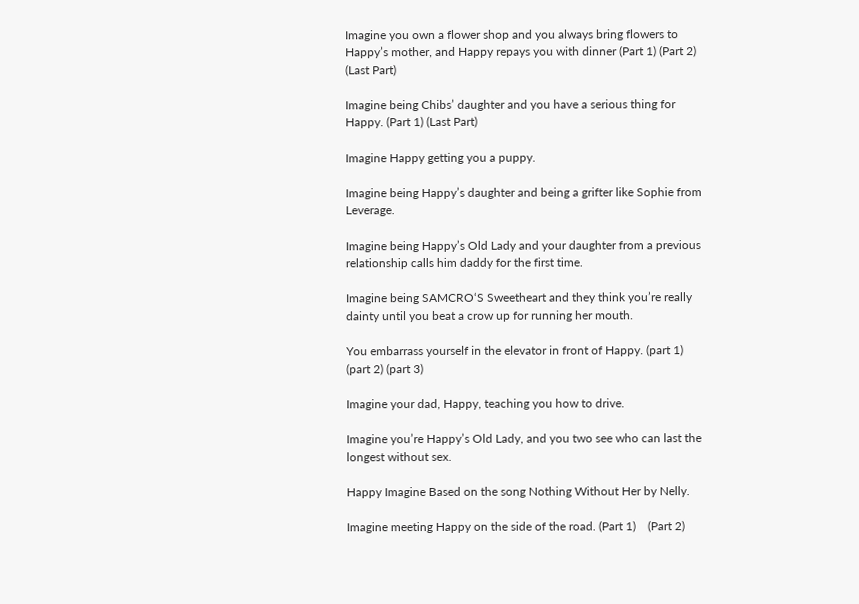Imagine you own a flower shop and you always bring flowers to Happy’s mother, and Happy repays you with dinner (Part 1) (Part 2) (Last Part)

Imagine being Chibs’ daughter and you have a serious thing for Happy. (Part 1) (Last Part)

Imagine Happy getting you a puppy.

Imagine being Happy’s daughter and being a grifter like Sophie from Leverage.

Imagine being Happy’s Old Lady and your daughter from a previous relationship calls him daddy for the first time.

Imagine being SAMCRO‘S Sweetheart and they think you’re really dainty until you beat a crow up for running her mouth.

You embarrass yourself in the elevator in front of Happy. (part 1) (part 2) (part 3)

Imagine your dad, Happy, teaching you how to drive.

Imagine you’re Happy’s Old Lady, and you two see who can last the longest without sex.

Happy Imagine Based on the song Nothing Without Her by Nelly.

Imagine meeting Happy on the side of the road. (Part 1)    (Part 2)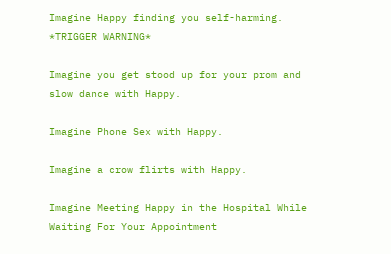Imagine Happy finding you self-harming. *TRIGGER WARNING*

Imagine you get stood up for your prom and slow dance with Happy.

Imagine Phone Sex with Happy.

Imagine a crow flirts with Happy.

Imagine Meeting Happy in the Hospital While Waiting For Your Appointment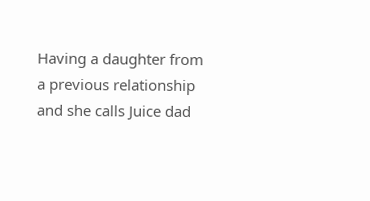Having a daughter from a previous relationship and she calls Juice dad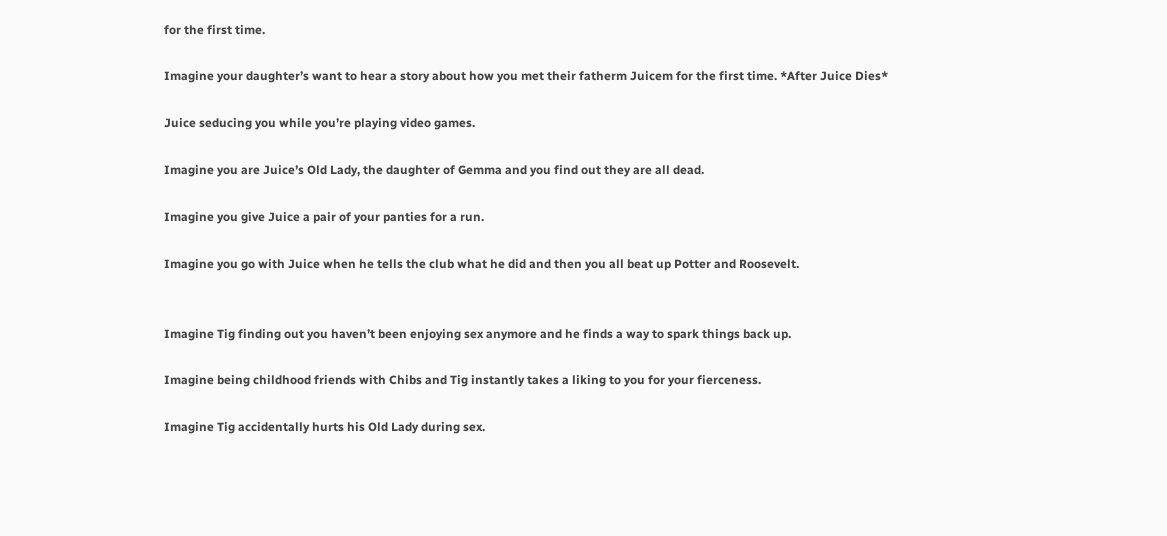for the first time.

Imagine your daughter’s want to hear a story about how you met their fatherm Juicem for the first time. *After Juice Dies*

Juice seducing you while you’re playing video games.

Imagine you are Juice’s Old Lady, the daughter of Gemma and you find out they are all dead.

Imagine you give Juice a pair of your panties for a run.

Imagine you go with Juice when he tells the club what he did and then you all beat up Potter and Roosevelt.


Imagine Tig finding out you haven’t been enjoying sex anymore and he finds a way to spark things back up.

Imagine being childhood friends with Chibs and Tig instantly takes a liking to you for your fierceness.

Imagine Tig accidentally hurts his Old Lady during sex.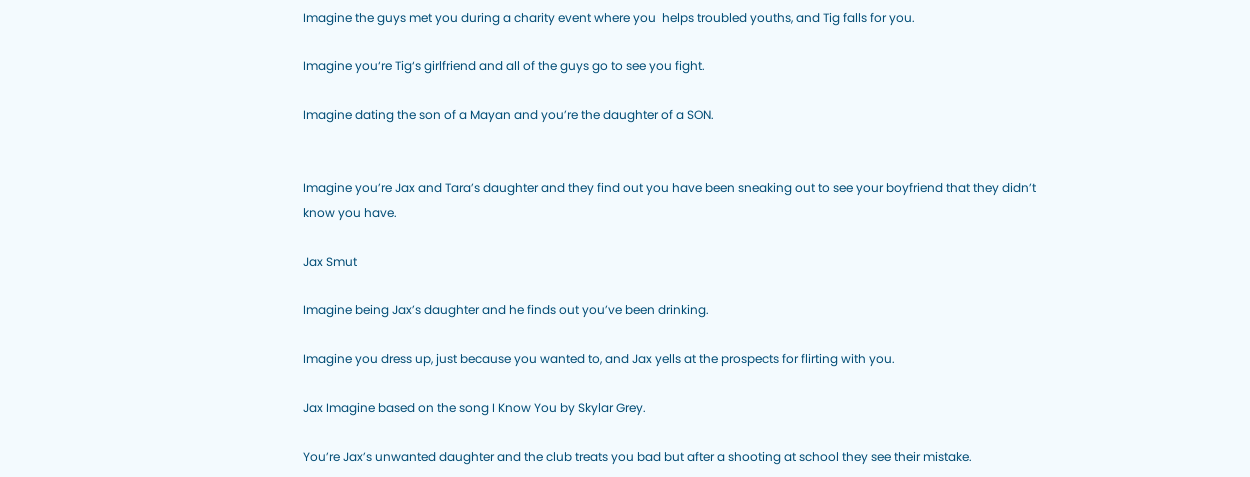Imagine the guys met you during a charity event where you  helps troubled youths, and Tig falls for you.

Imagine you‘re Tig‘s girlfriend and all of the guys go to see you fight.

Imagine dating the son of a Mayan and you’re the daughter of a SON.


Imagine you’re Jax and Tara’s daughter and they find out you have been sneaking out to see your boyfriend that they didn’t know you have.

Jax Smut

Imagine being Jax’s daughter and he finds out you’ve been drinking.

Imagine you dress up, just because you wanted to, and Jax yells at the prospects for flirting with you.

Jax Imagine based on the song I Know You by Skylar Grey.

You’re Jax’s unwanted daughter and the club treats you bad but after a shooting at school they see their mistake.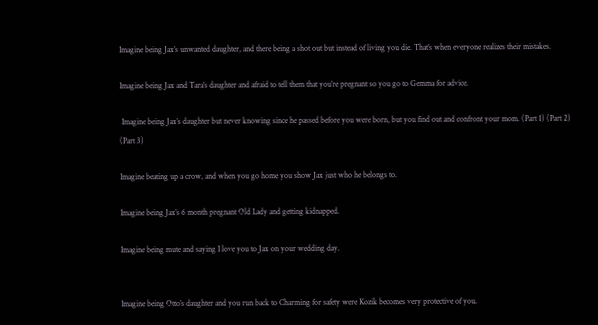Imagine being Jax’s unwanted daughter, and there being a shot out but instead of living you die. That’s when everyone realizes their mistakes.

Imagine being Jax and Tara’s daughter and afraid to tell them that you’re pregnant so you go to Gemma for advice.

 Imagine being Jax’s daughter but never knowing since he passed before you were born, but you find out and confront your mom. (Part 1) (Part 2)  (Part 3)

Imagine beating up a crow, and when you go home you show Jax just who he belongs to.

Imagine being Jax’s 6 month pregnant Old Lady and getting kidnapped.

Imagine being mute and saying I love you to Jax on your wedding day.


Imagine being Otto’s daughter and you run back to Charming for safety were Kozik becomes very protective of you.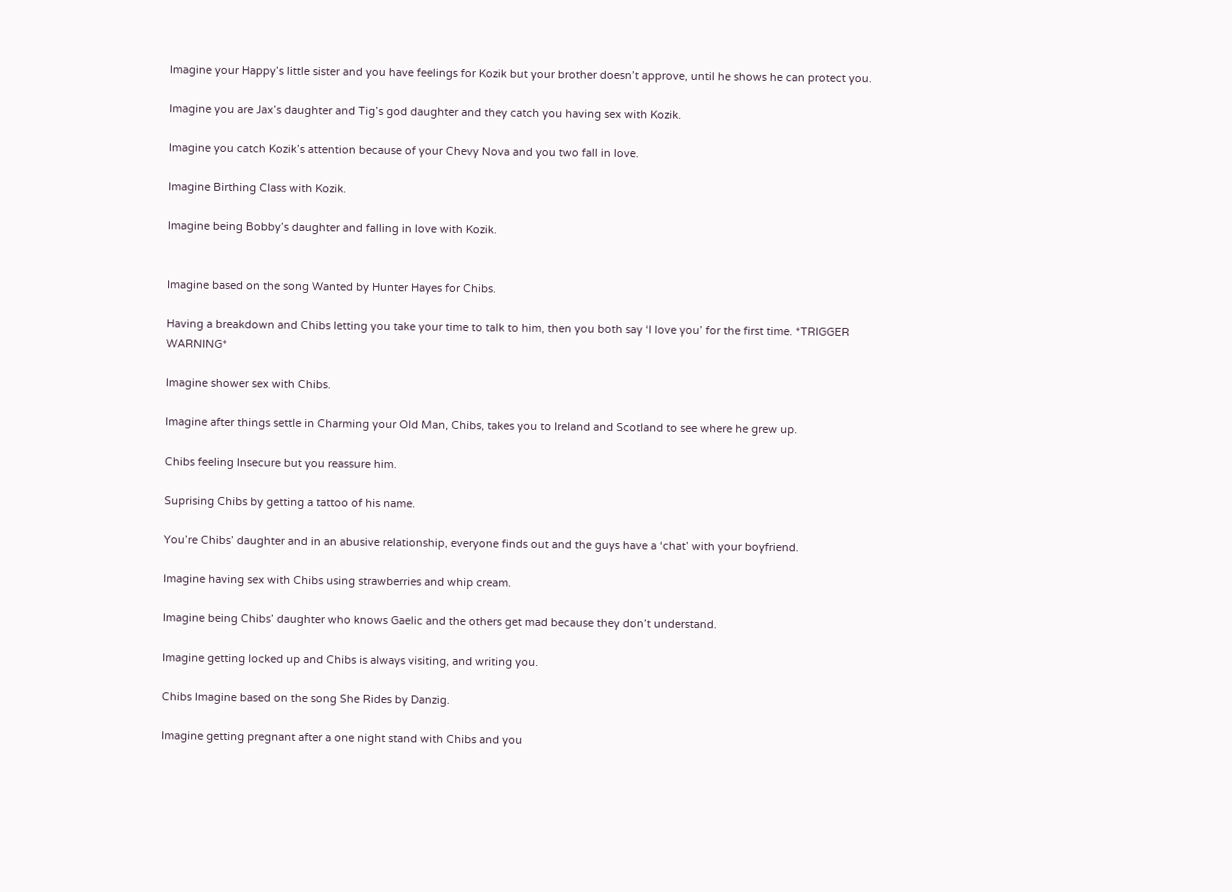Imagine your Happy’s little sister and you have feelings for Kozik but your brother doesn’t approve, until he shows he can protect you.

Imagine you are Jax’s daughter and Tig’s god daughter and they catch you having sex with Kozik.

Imagine you catch Kozik’s attention because of your Chevy Nova and you two fall in love.

Imagine Birthing Class with Kozik.

Imagine being Bobby’s daughter and falling in love with Kozik.


Imagine based on the song Wanted by Hunter Hayes for Chibs.

Having a breakdown and Chibs letting you take your time to talk to him, then you both say ‘I love you’ for the first time. *TRIGGER WARNING*

Imagine shower sex with Chibs.

Imagine after things settle in Charming your Old Man, Chibs, takes you to Ireland and Scotland to see where he grew up.

Chibs feeling Insecure but you reassure him.

Suprising Chibs by getting a tattoo of his name.

You’re Chibs’ daughter and in an abusive relationship, everyone finds out and the guys have a ‘chat’ with your boyfriend.

Imagine having sex with Chibs using strawberries and whip cream.

Imagine being Chibs’ daughter who knows Gaelic and the others get mad because they don’t understand.

Imagine getting locked up and Chibs is always visiting, and writing you.

Chibs Imagine based on the song She Rides by Danzig.

Imagine getting pregnant after a one night stand with Chibs and you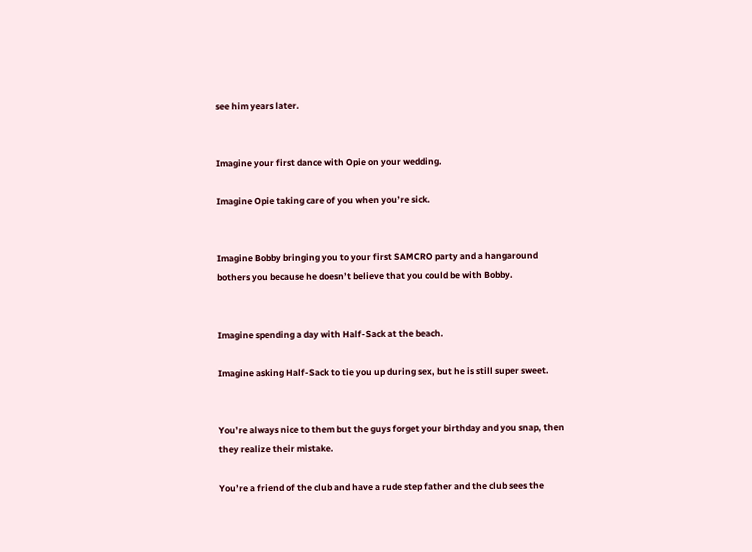see him years later.


Imagine your first dance with Opie on your wedding.

Imagine Opie taking care of you when you’re sick.


Imagine Bobby bringing you to your first SAMCRO party and a hangaround bothers you because he doesn’t believe that you could be with Bobby.


Imagine spending a day with Half-Sack at the beach.

Imagine asking Half-Sack to tie you up during sex, but he is still super sweet.


You’re always nice to them but the guys forget your birthday and you snap, then they realize their mistake.

You’re a friend of the club and have a rude step father and the club sees the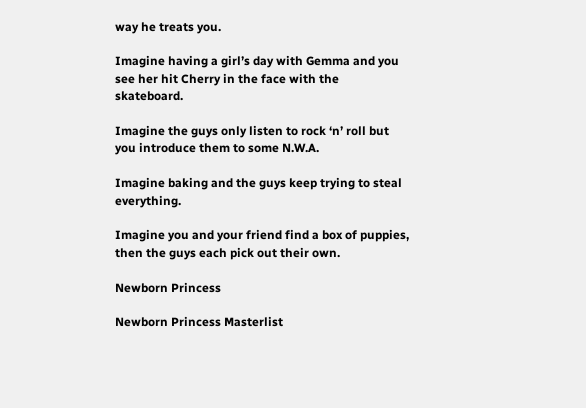way he treats you.

Imagine having a girl’s day with Gemma and you see her hit Cherry in the face with the skateboard.

Imagine the guys only listen to rock ‘n’ roll but you introduce them to some N.W.A.

Imagine baking and the guys keep trying to steal everything.

Imagine you and your friend find a box of puppies, then the guys each pick out their own.

Newborn Princess

Newborn Princess Masterlist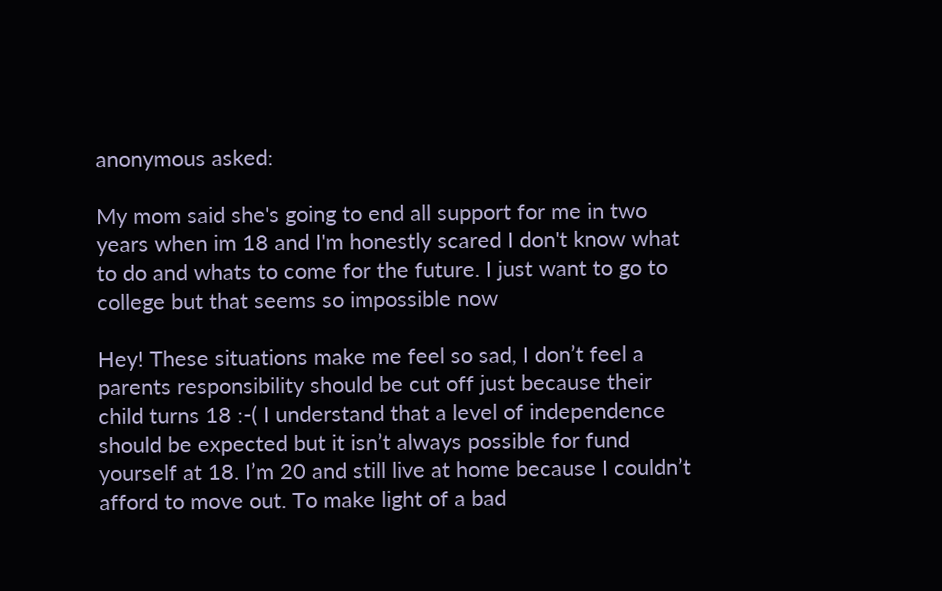anonymous asked:

My mom said she's going to end all support for me in two years when im 18 and I'm honestly scared I don't know what to do and whats to come for the future. I just want to go to college but that seems so impossible now

Hey! These situations make me feel so sad, I don’t feel a parents responsibility should be cut off just because their child turns 18 :-( I understand that a level of independence should be expected but it isn’t always possible for fund yourself at 18. I’m 20 and still live at home because I couldn’t afford to move out. To make light of a bad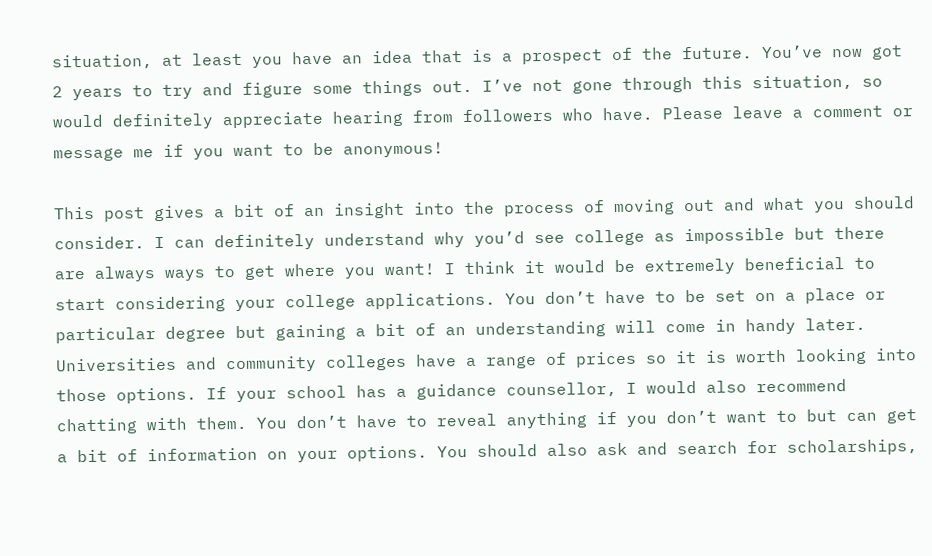situation, at least you have an idea that is a prospect of the future. You’ve now got 2 years to try and figure some things out. I’ve not gone through this situation, so would definitely appreciate hearing from followers who have. Please leave a comment or message me if you want to be anonymous!

This post gives a bit of an insight into the process of moving out and what you should consider. I can definitely understand why you’d see college as impossible but there are always ways to get where you want! I think it would be extremely beneficial to start considering your college applications. You don’t have to be set on a place or particular degree but gaining a bit of an understanding will come in handy later. Universities and community colleges have a range of prices so it is worth looking into those options. If your school has a guidance counsellor, I would also recommend chatting with them. You don’t have to reveal anything if you don’t want to but can get a bit of information on your options. You should also ask and search for scholarships,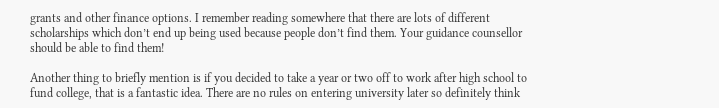grants and other finance options. I remember reading somewhere that there are lots of different scholarships which don’t end up being used because people don’t find them. Your guidance counsellor should be able to find them!

Another thing to briefly mention is if you decided to take a year or two off to work after high school to fund college, that is a fantastic idea. There are no rules on entering university later so definitely think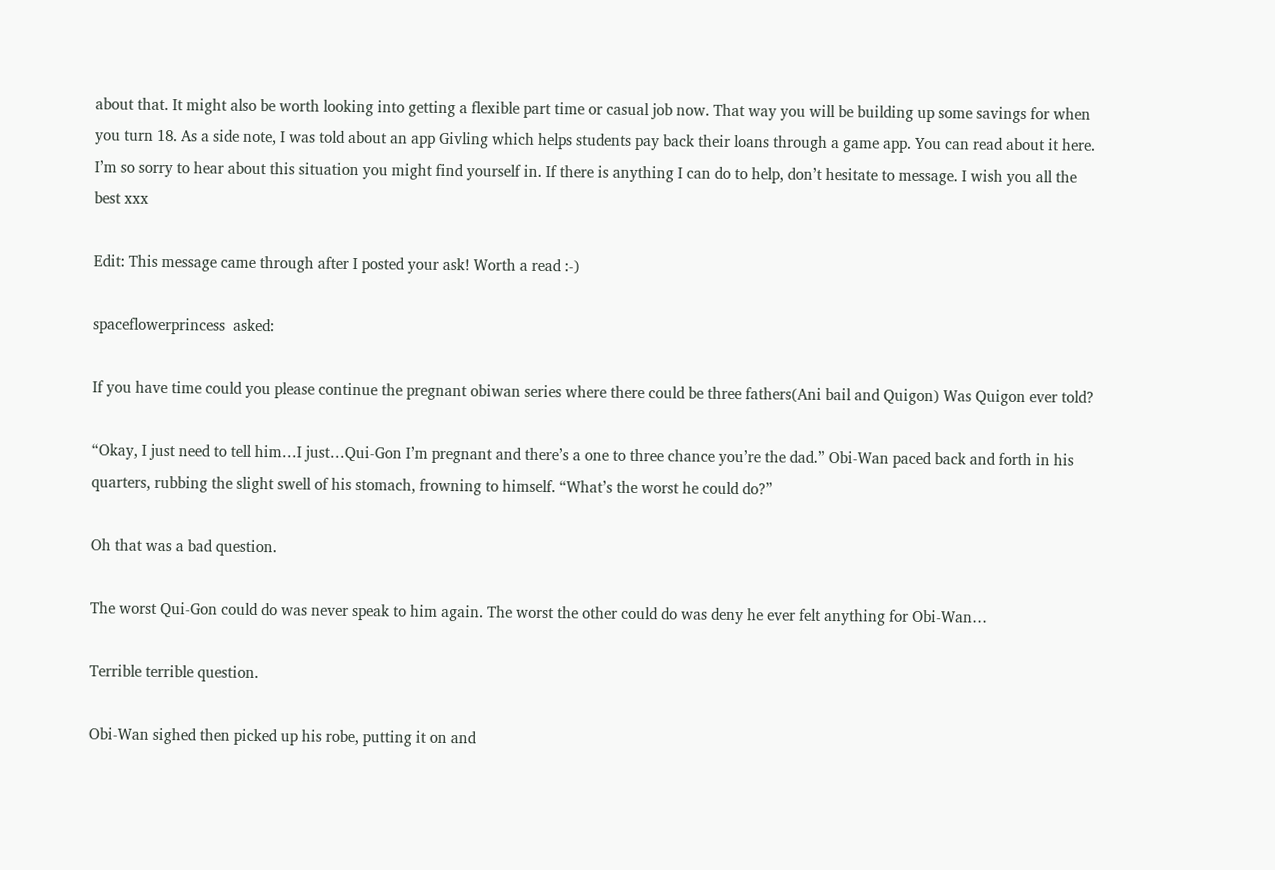about that. It might also be worth looking into getting a flexible part time or casual job now. That way you will be building up some savings for when you turn 18. As a side note, I was told about an app Givling which helps students pay back their loans through a game app. You can read about it here. I’m so sorry to hear about this situation you might find yourself in. If there is anything I can do to help, don’t hesitate to message. I wish you all the best xxx

Edit: This message came through after I posted your ask! Worth a read :-)

spaceflowerprincess  asked:

If you have time could you please continue the pregnant obiwan series where there could be three fathers(Ani bail and Quigon) Was Quigon ever told?

“Okay, I just need to tell him…I just…Qui-Gon I’m pregnant and there’s a one to three chance you’re the dad.” Obi-Wan paced back and forth in his quarters, rubbing the slight swell of his stomach, frowning to himself. “What’s the worst he could do?”

Oh that was a bad question.

The worst Qui-Gon could do was never speak to him again. The worst the other could do was deny he ever felt anything for Obi-Wan…

Terrible terrible question.

Obi-Wan sighed then picked up his robe, putting it on and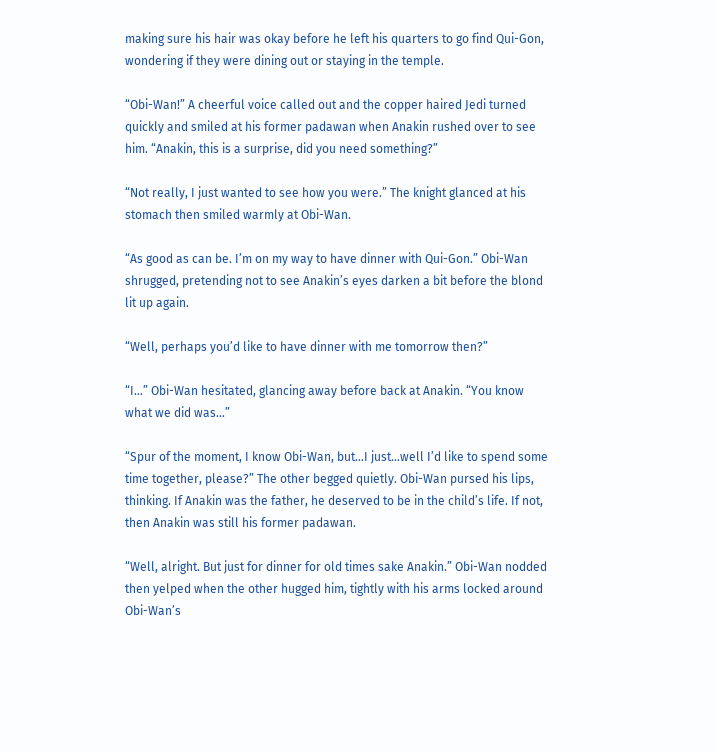making sure his hair was okay before he left his quarters to go find Qui-Gon, wondering if they were dining out or staying in the temple.

“Obi-Wan!” A cheerful voice called out and the copper haired Jedi turned quickly and smiled at his former padawan when Anakin rushed over to see him. “Anakin, this is a surprise, did you need something?”

“Not really, I just wanted to see how you were.” The knight glanced at his stomach then smiled warmly at Obi-Wan.

“As good as can be. I’m on my way to have dinner with Qui-Gon.” Obi-Wan shrugged, pretending not to see Anakin’s eyes darken a bit before the blond lit up again.

“Well, perhaps you’d like to have dinner with me tomorrow then?”

“I…” Obi-Wan hesitated, glancing away before back at Anakin. “You know what we did was…”

“Spur of the moment, I know Obi-Wan, but…I just…well I’d like to spend some time together, please?” The other begged quietly. Obi-Wan pursed his lips, thinking. If Anakin was the father, he deserved to be in the child’s life. If not, then Anakin was still his former padawan.

“Well, alright. But just for dinner for old times sake Anakin.” Obi-Wan nodded then yelped when the other hugged him, tightly with his arms locked around Obi-Wan’s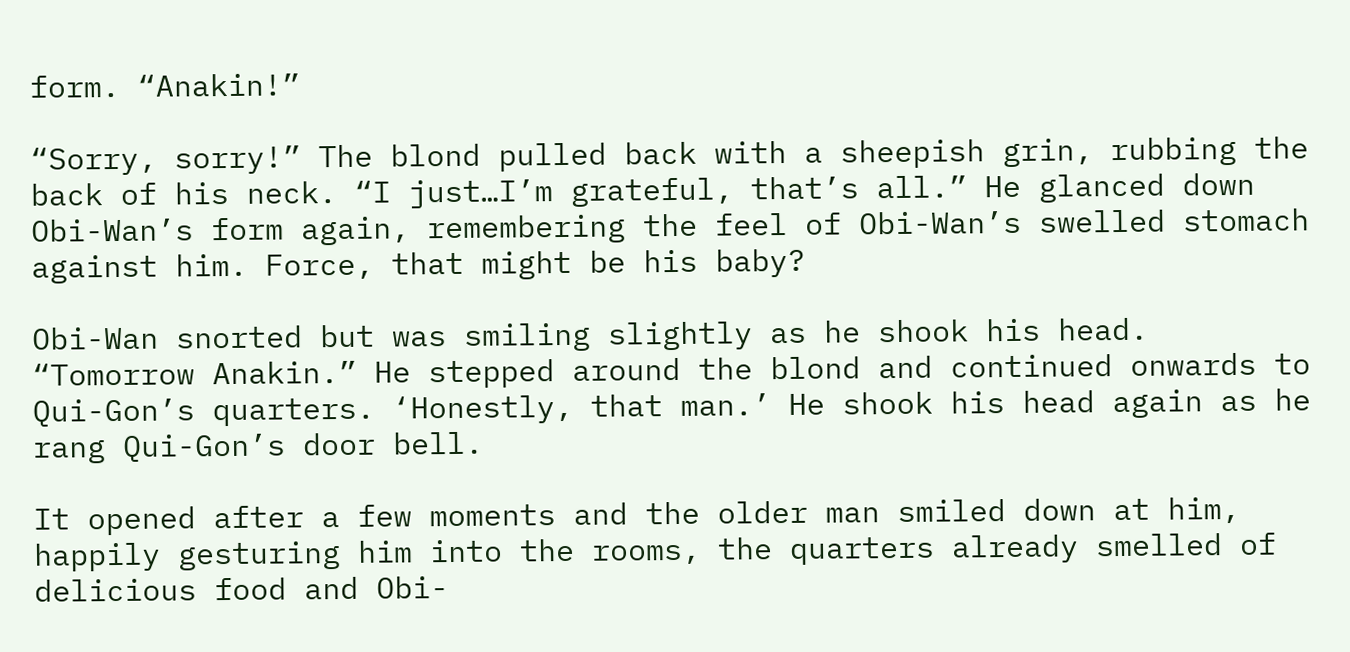form. “Anakin!”

“Sorry, sorry!” The blond pulled back with a sheepish grin, rubbing the back of his neck. “I just…I’m grateful, that’s all.” He glanced down Obi-Wan’s form again, remembering the feel of Obi-Wan’s swelled stomach against him. Force, that might be his baby?

Obi-Wan snorted but was smiling slightly as he shook his head. “Tomorrow Anakin.” He stepped around the blond and continued onwards to Qui-Gon’s quarters. ‘Honestly, that man.’ He shook his head again as he rang Qui-Gon’s door bell.

It opened after a few moments and the older man smiled down at him, happily gesturing him into the rooms, the quarters already smelled of delicious food and Obi-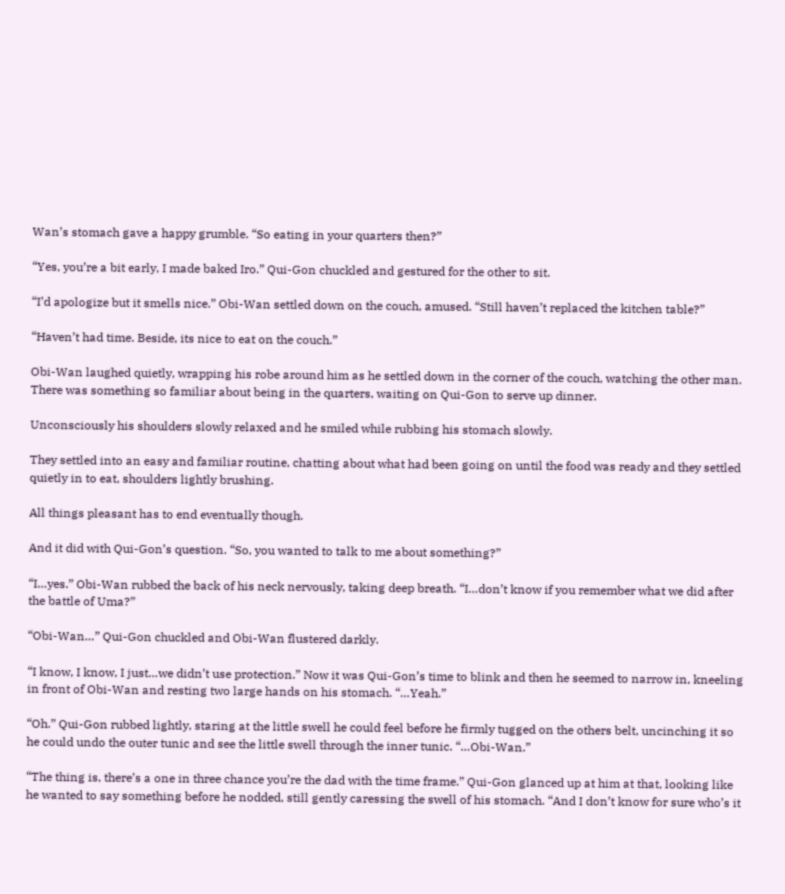Wan’s stomach gave a happy grumble. “So eating in your quarters then?”

“Yes, you’re a bit early, I made baked Iro.” Qui-Gon chuckled and gestured for the other to sit.

“I’d apologize but it smells nice.” Obi-Wan settled down on the couch, amused. “Still haven’t replaced the kitchen table?”

“Haven’t had time. Beside, its nice to eat on the couch.”

Obi-Wan laughed quietly, wrapping his robe around him as he settled down in the corner of the couch, watching the other man. There was something so familiar about being in the quarters, waiting on Qui-Gon to serve up dinner.

Unconsciously his shoulders slowly relaxed and he smiled while rubbing his stomach slowly.

They settled into an easy and familiar routine, chatting about what had been going on until the food was ready and they settled quietly in to eat, shoulders lightly brushing.

All things pleasant has to end eventually though.

And it did with Qui-Gon’s question. “So, you wanted to talk to me about something?”

“I…yes.” Obi-Wan rubbed the back of his neck nervously, taking deep breath. “I…don’t know if you remember what we did after the battle of Uma?”

“Obi-Wan…” Qui-Gon chuckled and Obi-Wan flustered darkly.

“I know, I know, I just…we didn’t use protection.” Now it was Qui-Gon’s time to blink and then he seemed to narrow in, kneeling in front of Obi-Wan and resting two large hands on his stomach. “…Yeah.”

“Oh.” Qui-Gon rubbed lightly, staring at the little swell he could feel before he firmly tugged on the others belt, uncinching it so he could undo the outer tunic and see the little swell through the inner tunic. “…Obi-Wan.”

“The thing is, there’s a one in three chance you’re the dad with the time frame.” Qui-Gon glanced up at him at that, looking like he wanted to say something before he nodded, still gently caressing the swell of his stomach. “And I don’t know for sure who’s it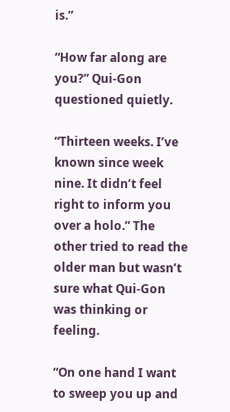is.”

“How far along are you?” Qui-Gon questioned quietly.

“Thirteen weeks. I’ve known since week nine. It didn’t feel right to inform you over a holo.” The other tried to read the older man but wasn’t sure what Qui-Gon was thinking or feeling.

“On one hand I want to sweep you up and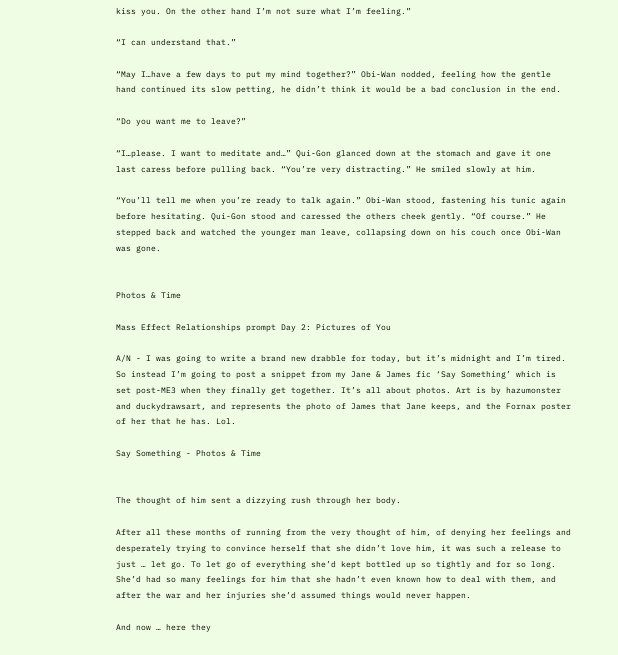kiss you. On the other hand I’m not sure what I’m feeling.”

“I can understand that.”

“May I…have a few days to put my mind together?” Obi-Wan nodded, feeling how the gentle hand continued its slow petting, he didn’t think it would be a bad conclusion in the end.

“Do you want me to leave?”

“I…please. I want to meditate and…” Qui-Gon glanced down at the stomach and gave it one last caress before pulling back. “You’re very distracting.” He smiled slowly at him.

“You’ll tell me when you’re ready to talk again.” Obi-Wan stood, fastening his tunic again before hesitating. Qui-Gon stood and caressed the others cheek gently. “Of course.” He stepped back and watched the younger man leave, collapsing down on his couch once Obi-Wan was gone.


Photos & Time

Mass Effect Relationships prompt Day 2: Pictures of You

A/N - I was going to write a brand new drabble for today, but it’s midnight and I’m tired. So instead I’m going to post a snippet from my Jane & James fic ‘Say Something’ which is set post-ME3 when they finally get together. It’s all about photos. Art is by hazumonster and duckydrawsart, and represents the photo of James that Jane keeps, and the Fornax poster of her that he has. Lol.

Say Something - Photos & Time


The thought of him sent a dizzying rush through her body.

After all these months of running from the very thought of him, of denying her feelings and desperately trying to convince herself that she didn’t love him, it was such a release to just … let go. To let go of everything she’d kept bottled up so tightly and for so long. She’d had so many feelings for him that she hadn’t even known how to deal with them, and after the war and her injuries she’d assumed things would never happen.

And now … here they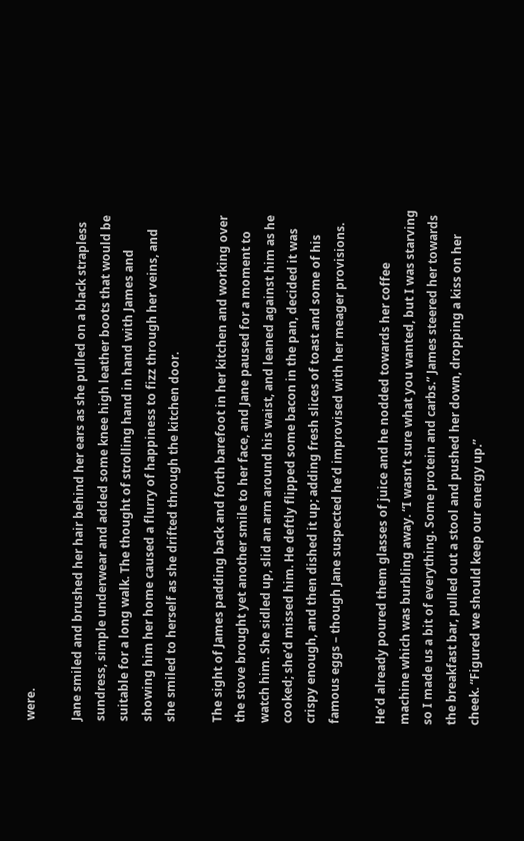were.

Jane smiled and brushed her hair behind her ears as she pulled on a black strapless sundress, simple underwear and added some knee high leather boots that would be suitable for a long walk. The thought of strolling hand in hand with James and showing him her home caused a flurry of happiness to fizz through her veins, and she smiled to herself as she drifted through the kitchen door.

The sight of James padding back and forth barefoot in her kitchen and working over the stove brought yet another smile to her face, and Jane paused for a moment to watch him. She sidled up, slid an arm around his waist, and leaned against him as he cooked; she’d missed him. He deftly flipped some bacon in the pan, decided it was crispy enough, and then dished it up; adding fresh slices of toast and some of his famous eggs – though Jane suspected he’d improvised with her meager provisions.

He’d already poured them glasses of juice and he nodded towards her coffee machine which was burbling away. “I wasn’t sure what you wanted, but I was starving so I made us a bit of everything. Some protein and carbs.” James steered her towards the breakfast bar, pulled out a stool and pushed her down, dropping a kiss on her cheek. “Figured we should keep our energy up.”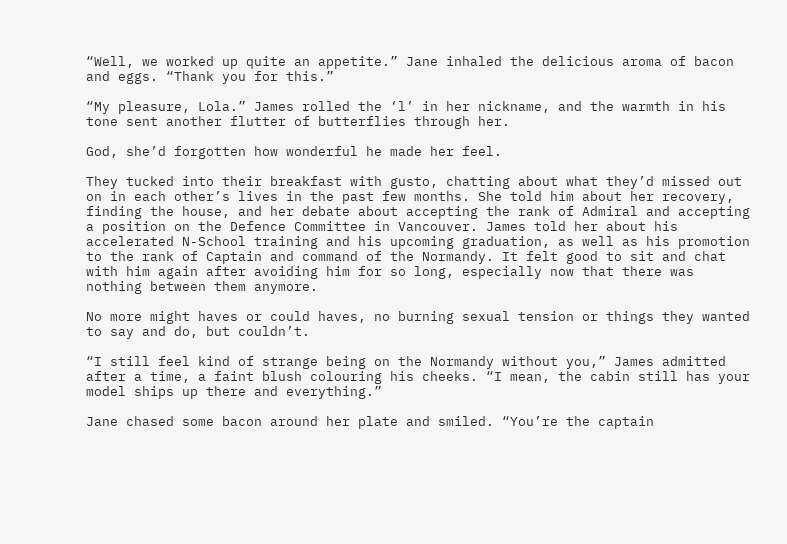“Well, we worked up quite an appetite.” Jane inhaled the delicious aroma of bacon and eggs. “Thank you for this.”

“My pleasure, Lola.” James rolled the ‘l’ in her nickname, and the warmth in his tone sent another flutter of butterflies through her.

God, she’d forgotten how wonderful he made her feel.

They tucked into their breakfast with gusto, chatting about what they’d missed out on in each other’s lives in the past few months. She told him about her recovery, finding the house, and her debate about accepting the rank of Admiral and accepting a position on the Defence Committee in Vancouver. James told her about his accelerated N-School training and his upcoming graduation, as well as his promotion to the rank of Captain and command of the Normandy. It felt good to sit and chat with him again after avoiding him for so long, especially now that there was nothing between them anymore.

No more might haves or could haves, no burning sexual tension or things they wanted to say and do, but couldn’t.

“I still feel kind of strange being on the Normandy without you,” James admitted after a time, a faint blush colouring his cheeks. “I mean, the cabin still has your model ships up there and everything.”

Jane chased some bacon around her plate and smiled. “You’re the captain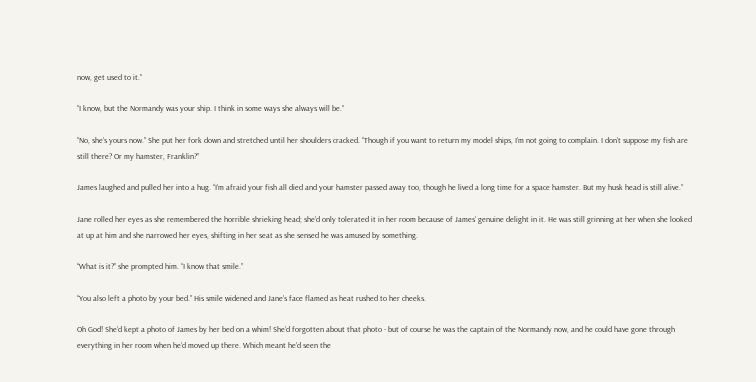now, get used to it.”

“I know, but the Normandy was your ship. I think in some ways she always will be.”

“No, she’s yours now.” She put her fork down and stretched until her shoulders cracked. “Though if you want to return my model ships, I’m not going to complain. I don’t suppose my fish are still there? Or my hamster, Franklin?”

James laughed and pulled her into a hug. “I’m afraid your fish all died and your hamster passed away too, though he lived a long time for a space hamster. But my husk head is still alive.”

Jane rolled her eyes as she remembered the horrible shrieking head; she’d only tolerated it in her room because of James’ genuine delight in it. He was still grinning at her when she looked at up at him and she narrowed her eyes, shifting in her seat as she sensed he was amused by something.

“What is it?” she prompted him. “I know that smile.”

“You also left a photo by your bed.” His smile widened and Jane’s face flamed as heat rushed to her cheeks.

Oh God! She’d kept a photo of James by her bed on a whim! She’d forgotten about that photo - but of course he was the captain of the Normandy now, and he could have gone through everything in her room when he’d moved up there. Which meant he’d seen the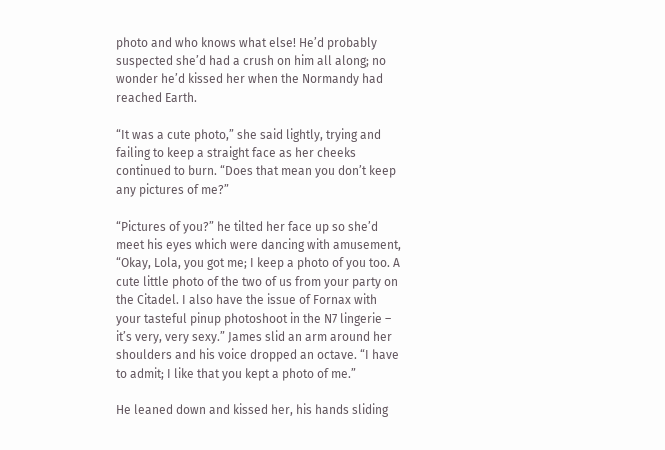photo and who knows what else! He’d probably suspected she’d had a crush on him all along; no wonder he’d kissed her when the Normandy had reached Earth.

“It was a cute photo,” she said lightly, trying and failing to keep a straight face as her cheeks continued to burn. “Does that mean you don’t keep any pictures of me?”

“Pictures of you?” he tilted her face up so she’d meet his eyes which were dancing with amusement, “Okay, Lola, you got me; I keep a photo of you too. A cute little photo of the two of us from your party on the Citadel. I also have the issue of Fornax with your tasteful pinup photoshoot in the N7 lingerie – it’s very, very sexy.” James slid an arm around her shoulders and his voice dropped an octave. “I have to admit; I like that you kept a photo of me.”

He leaned down and kissed her, his hands sliding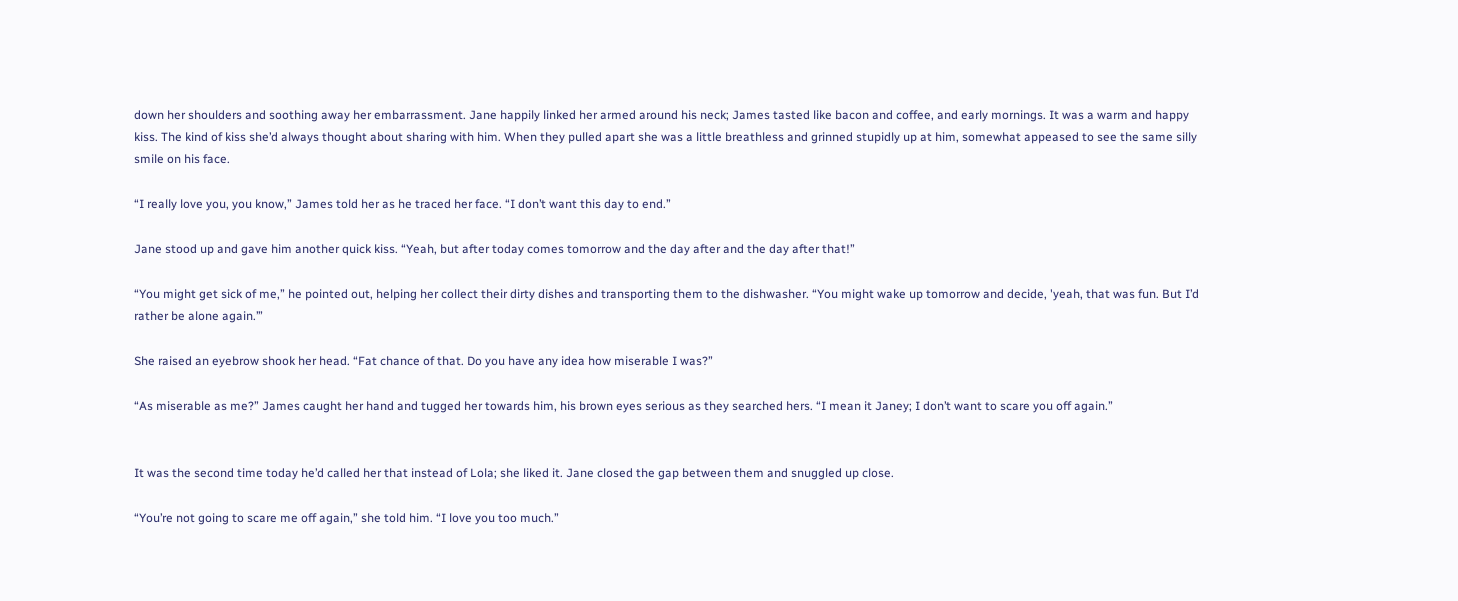down her shoulders and soothing away her embarrassment. Jane happily linked her armed around his neck; James tasted like bacon and coffee, and early mornings. It was a warm and happy kiss. The kind of kiss she’d always thought about sharing with him. When they pulled apart she was a little breathless and grinned stupidly up at him, somewhat appeased to see the same silly smile on his face.

“I really love you, you know,” James told her as he traced her face. “I don’t want this day to end.”

Jane stood up and gave him another quick kiss. “Yeah, but after today comes tomorrow and the day after and the day after that!”

“You might get sick of me,” he pointed out, helping her collect their dirty dishes and transporting them to the dishwasher. “You might wake up tomorrow and decide, 'yeah, that was fun. But I’d rather be alone again.’”

She raised an eyebrow shook her head. “Fat chance of that. Do you have any idea how miserable I was?”

“As miserable as me?” James caught her hand and tugged her towards him, his brown eyes serious as they searched hers. “I mean it Janey; I don’t want to scare you off again.”


It was the second time today he’d called her that instead of Lola; she liked it. Jane closed the gap between them and snuggled up close.

“You’re not going to scare me off again,” she told him. “I love you too much.”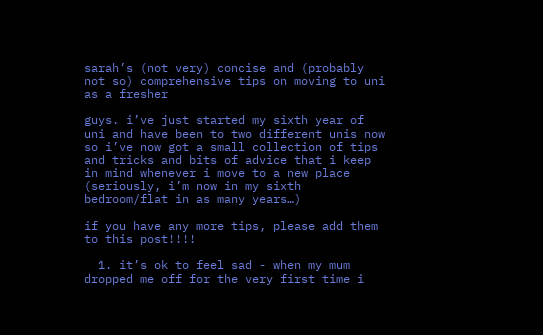sarah’s (not very) concise and (probably not so) comprehensive tips on moving to uni as a fresher

guys. i’ve just started my sixth year of uni and have been to two different unis now so i’ve now got a small collection of tips and tricks and bits of advice that i keep in mind whenever i move to a new place (seriously, i’m now in my sixth bedroom/flat in as many years…)

if you have any more tips, please add them to this post!!!!

  1. it’s ok to feel sad - when my mum dropped me off for the very first time i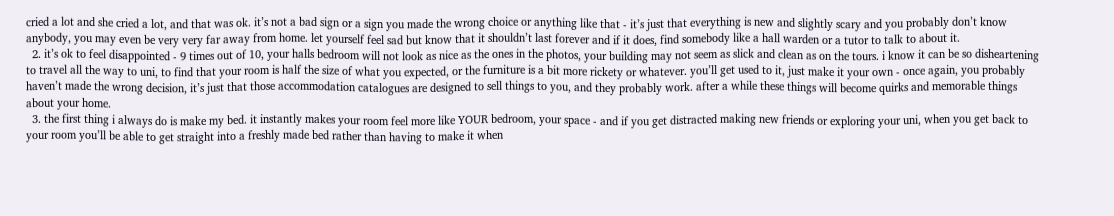cried a lot and she cried a lot, and that was ok. it’s not a bad sign or a sign you made the wrong choice or anything like that - it’s just that everything is new and slightly scary and you probably don’t know anybody, you may even be very very far away from home. let yourself feel sad but know that it shouldn’t last forever and if it does, find somebody like a hall warden or a tutor to talk to about it.
  2. it’s ok to feel disappointed - 9 times out of 10, your halls bedroom will not look as nice as the ones in the photos, your building may not seem as slick and clean as on the tours. i know it can be so disheartening to travel all the way to uni, to find that your room is half the size of what you expected, or the furniture is a bit more rickety or whatever. you’ll get used to it, just make it your own - once again, you probably haven’t made the wrong decision, it’s just that those accommodation catalogues are designed to sell things to you, and they probably work. after a while these things will become quirks and memorable things about your home.
  3. the first thing i always do is make my bed. it instantly makes your room feel more like YOUR bedroom, your space - and if you get distracted making new friends or exploring your uni, when you get back to your room you’ll be able to get straight into a freshly made bed rather than having to make it when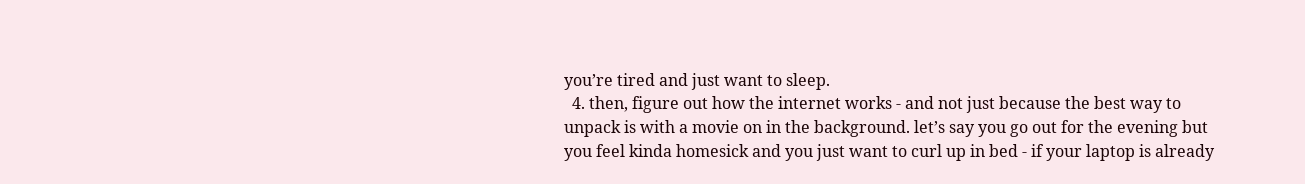you’re tired and just want to sleep.
  4. then, figure out how the internet works - and not just because the best way to unpack is with a movie on in the background. let’s say you go out for the evening but you feel kinda homesick and you just want to curl up in bed - if your laptop is already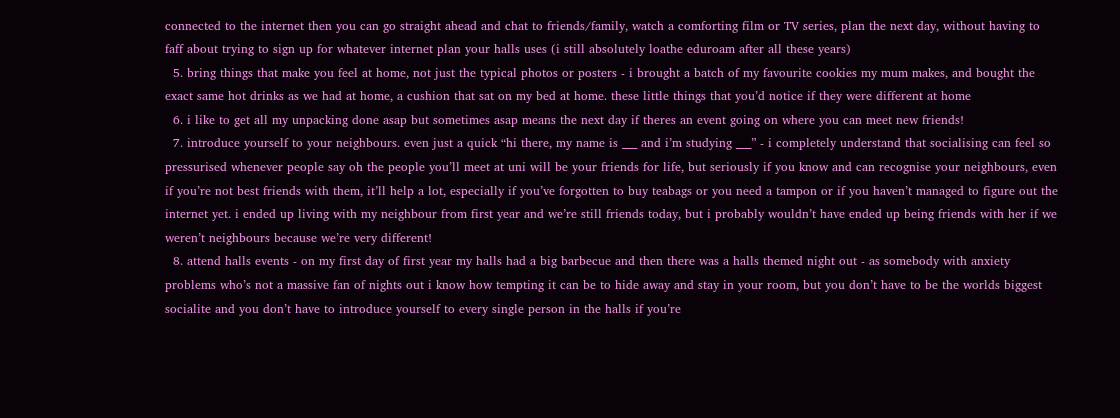connected to the internet then you can go straight ahead and chat to friends/family, watch a comforting film or TV series, plan the next day, without having to faff about trying to sign up for whatever internet plan your halls uses (i still absolutely loathe eduroam after all these years)
  5. bring things that make you feel at home, not just the typical photos or posters - i brought a batch of my favourite cookies my mum makes, and bought the exact same hot drinks as we had at home, a cushion that sat on my bed at home. these little things that you’d notice if they were different at home
  6. i like to get all my unpacking done asap but sometimes asap means the next day if theres an event going on where you can meet new friends!
  7. introduce yourself to your neighbours. even just a quick “hi there, my name is ___ and i’m studying ___” - i completely understand that socialising can feel so pressurised whenever people say oh the people you’ll meet at uni will be your friends for life, but seriously if you know and can recognise your neighbours, even if you’re not best friends with them, it’ll help a lot, especially if you’ve forgotten to buy teabags or you need a tampon or if you haven’t managed to figure out the internet yet. i ended up living with my neighbour from first year and we’re still friends today, but i probably wouldn’t have ended up being friends with her if we weren’t neighbours because we’re very different!
  8. attend halls events - on my first day of first year my halls had a big barbecue and then there was a halls themed night out - as somebody with anxiety problems who’s not a massive fan of nights out i know how tempting it can be to hide away and stay in your room, but you don’t have to be the worlds biggest socialite and you don’t have to introduce yourself to every single person in the halls if you’re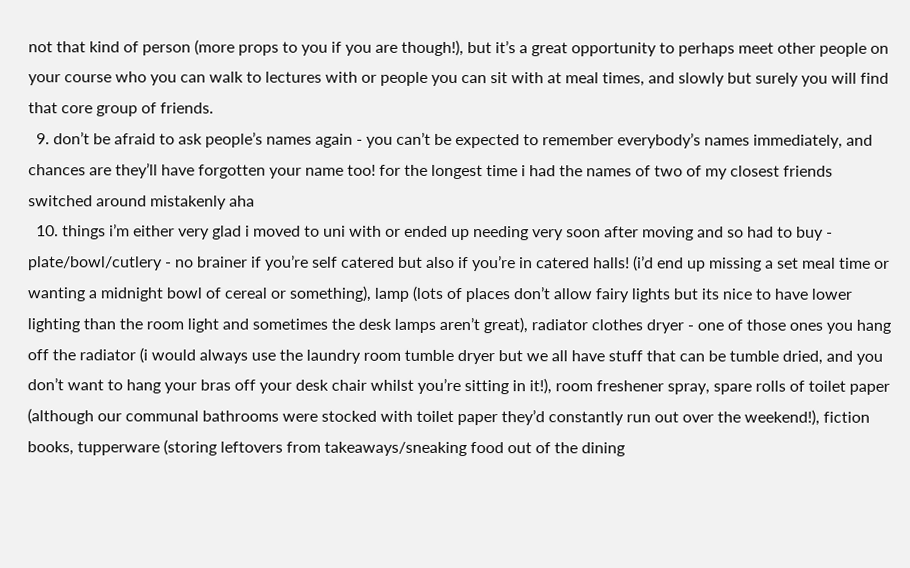not that kind of person (more props to you if you are though!), but it’s a great opportunity to perhaps meet other people on your course who you can walk to lectures with or people you can sit with at meal times, and slowly but surely you will find that core group of friends.
  9. don’t be afraid to ask people’s names again - you can’t be expected to remember everybody’s names immediately, and chances are they’ll have forgotten your name too! for the longest time i had the names of two of my closest friends switched around mistakenly aha
  10. things i’m either very glad i moved to uni with or ended up needing very soon after moving and so had to buy - plate/bowl/cutlery - no brainer if you’re self catered but also if you’re in catered halls! (i’d end up missing a set meal time or wanting a midnight bowl of cereal or something), lamp (lots of places don’t allow fairy lights but its nice to have lower lighting than the room light and sometimes the desk lamps aren’t great), radiator clothes dryer - one of those ones you hang off the radiator (i would always use the laundry room tumble dryer but we all have stuff that can be tumble dried, and you don’t want to hang your bras off your desk chair whilst you’re sitting in it!), room freshener spray, spare rolls of toilet paper (although our communal bathrooms were stocked with toilet paper they’d constantly run out over the weekend!), fiction books, tupperware (storing leftovers from takeaways/sneaking food out of the dining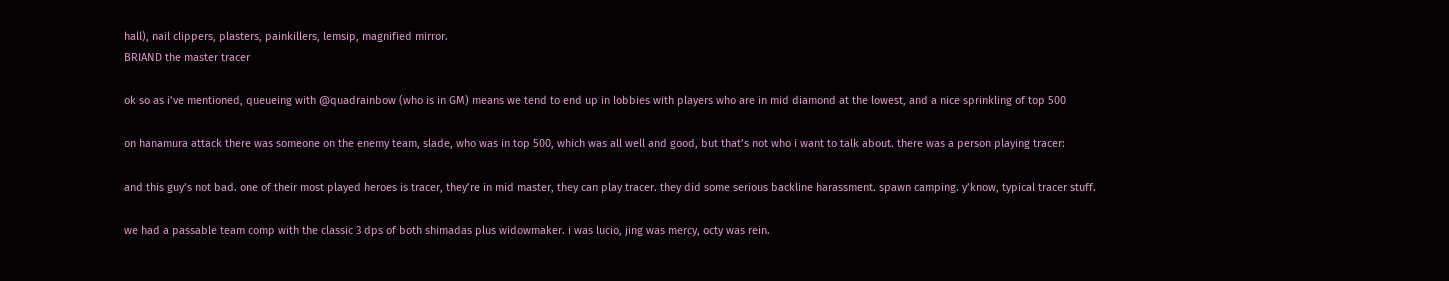hall), nail clippers, plasters, painkillers, lemsip, magnified mirror.
BRIAND the master tracer

ok so as i’ve mentioned, queueing with @quadrainbow (who is in GM) means we tend to end up in lobbies with players who are in mid diamond at the lowest, and a nice sprinkling of top 500

on hanamura attack there was someone on the enemy team, slade, who was in top 500, which was all well and good, but that’s not who i want to talk about. there was a person playing tracer:

and this guy’s not bad. one of their most played heroes is tracer, they’re in mid master, they can play tracer. they did some serious backline harassment. spawn camping. y’know, typical tracer stuff.

we had a passable team comp with the classic 3 dps of both shimadas plus widowmaker. i was lucio, jing was mercy, octy was rein.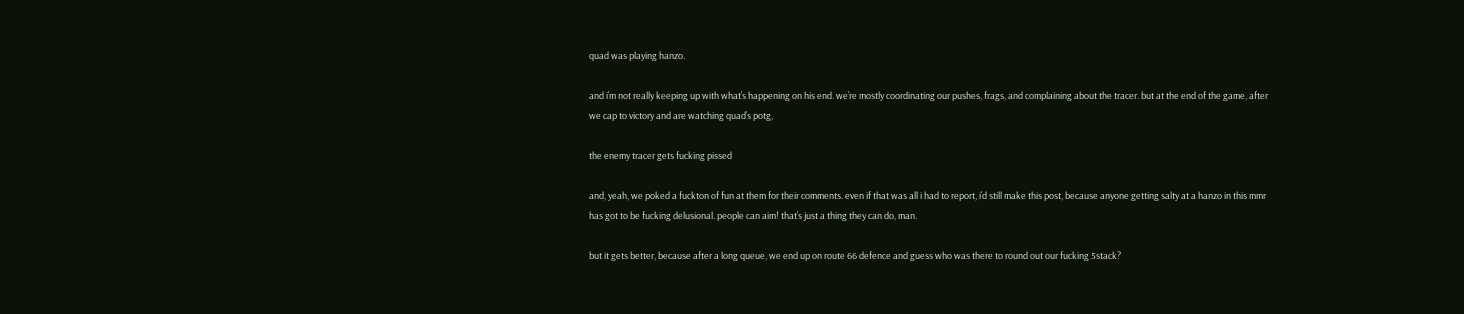quad was playing hanzo.

and i’m not really keeping up with what’s happening on his end. we’re mostly coordinating our pushes, frags, and complaining about the tracer. but at the end of the game, after we cap to victory and are watching quad’s potg,

the enemy tracer gets fucking pissed

and, yeah, we poked a fuckton of fun at them for their comments. even if that was all i had to report, i’d still make this post, because anyone getting salty at a hanzo in this mmr has got to be fucking delusional. people can aim! that’s just a thing they can do, man.

but it gets better, because after a long queue, we end up on route 66 defence and guess who was there to round out our fucking 5stack?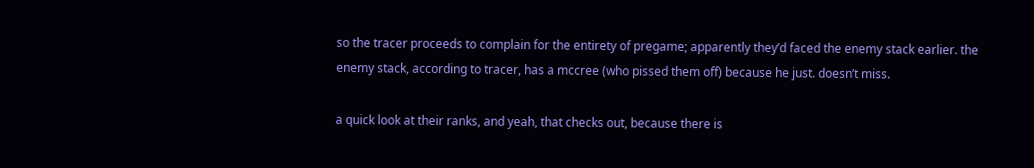so the tracer proceeds to complain for the entirety of pregame; apparently they’d faced the enemy stack earlier. the enemy stack, according to tracer, has a mccree (who pissed them off) because he just. doesn’t miss.

a quick look at their ranks, and yeah, that checks out, because there is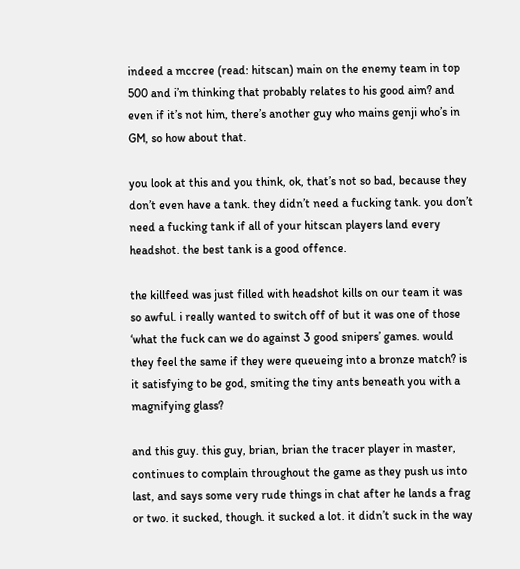indeed a mccree (read: hitscan) main on the enemy team in top 500 and i’m thinking that probably relates to his good aim? and even if it’s not him, there’s another guy who mains genji who’s in GM, so how about that.

you look at this and you think, ok, that’s not so bad, because they don’t even have a tank. they didn’t need a fucking tank. you don’t need a fucking tank if all of your hitscan players land every headshot. the best tank is a good offence.

the killfeed was just filled with headshot kills on our team it was so awful. i really wanted to switch off of but it was one of those ‘what the fuck can we do against 3 good snipers’ games. would they feel the same if they were queueing into a bronze match? is it satisfying to be god, smiting the tiny ants beneath you with a magnifying glass?

and this guy. this guy, brian, brian the tracer player in master, continues to complain throughout the game as they push us into last, and says some very rude things in chat after he lands a frag or two. it sucked, though. it sucked a lot. it didn’t suck in the way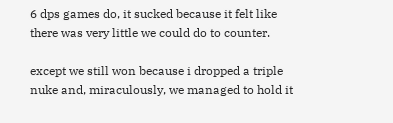6 dps games do, it sucked because it felt like there was very little we could do to counter.

except we still won because i dropped a triple nuke and, miraculously, we managed to hold it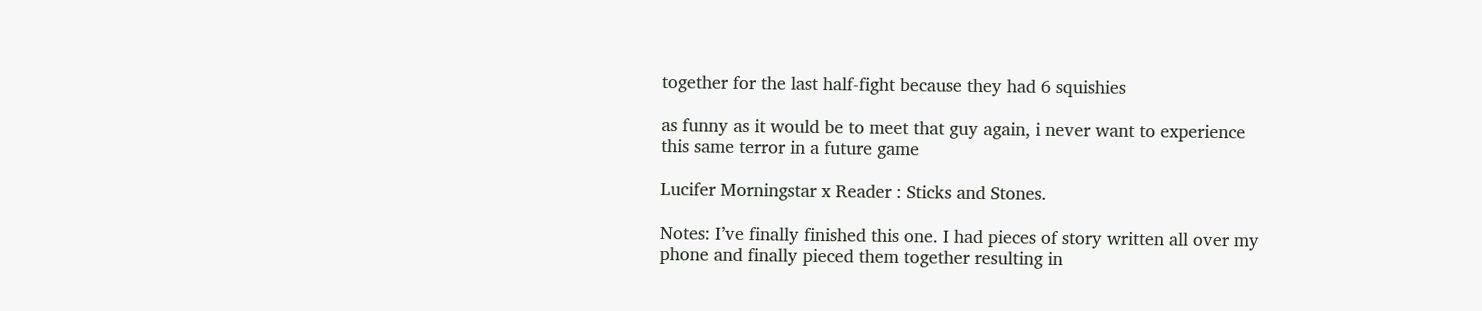together for the last half-fight because they had 6 squishies

as funny as it would be to meet that guy again, i never want to experience this same terror in a future game

Lucifer Morningstar x Reader : Sticks and Stones.

Notes: I’ve finally finished this one. I had pieces of story written all over my phone and finally pieced them together resulting in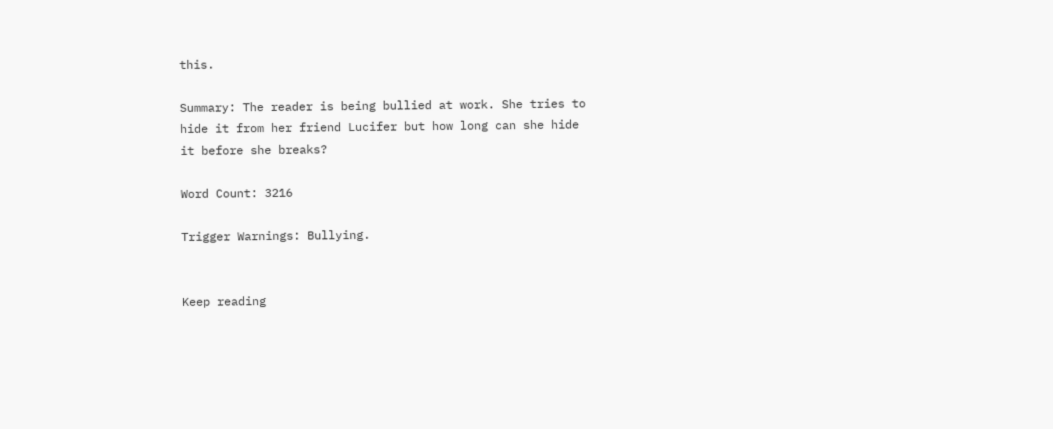this.

Summary: The reader is being bullied at work. She tries to hide it from her friend Lucifer but how long can she hide it before she breaks?

Word Count: 3216

Trigger Warnings: Bullying.


Keep reading